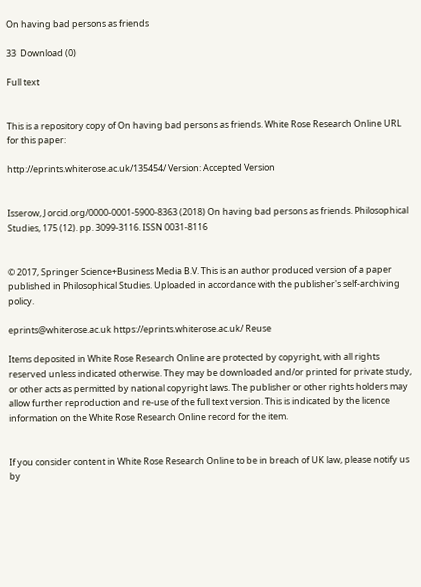On having bad persons as friends

33  Download (0)

Full text


This is a repository copy of On having bad persons as friends. White Rose Research Online URL for this paper:

http://eprints.whiterose.ac.uk/135454/ Version: Accepted Version


Isserow, J orcid.org/0000-0001-5900-8363 (2018) On having bad persons as friends. Philosophical Studies, 175 (12). pp. 3099-3116. ISSN 0031-8116


© 2017, Springer Science+Business Media B.V. This is an author produced version of a paper published in Philosophical Studies. Uploaded in accordance with the publisher's self-archiving policy.

eprints@whiterose.ac.uk https://eprints.whiterose.ac.uk/ Reuse

Items deposited in White Rose Research Online are protected by copyright, with all rights reserved unless indicated otherwise. They may be downloaded and/or printed for private study, or other acts as permitted by national copyright laws. The publisher or other rights holders may allow further reproduction and re-use of the full text version. This is indicated by the licence information on the White Rose Research Online record for the item.


If you consider content in White Rose Research Online to be in breach of UK law, please notify us by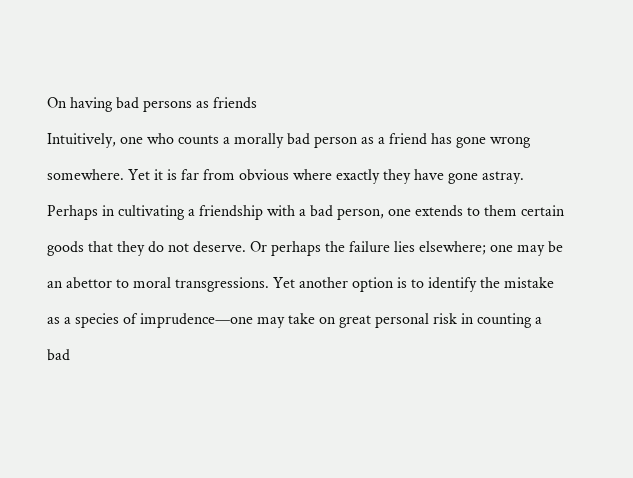On having bad persons as friends

Intuitively, one who counts a morally bad person as a friend has gone wrong

somewhere. Yet it is far from obvious where exactly they have gone astray.

Perhaps in cultivating a friendship with a bad person, one extends to them certain

goods that they do not deserve. Or perhaps the failure lies elsewhere; one may be

an abettor to moral transgressions. Yet another option is to identify the mistake

as a species of imprudence—one may take on great personal risk in counting a

bad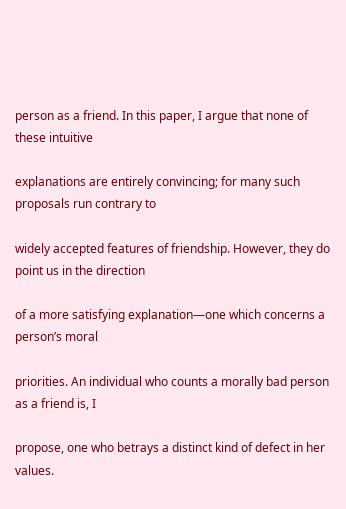person as a friend. In this paper, I argue that none of these intuitive

explanations are entirely convincing; for many such proposals run contrary to

widely accepted features of friendship. However, they do point us in the direction

of a more satisfying explanation—one which concerns a person’s moral

priorities. An individual who counts a morally bad person as a friend is, I

propose, one who betrays a distinct kind of defect in her values.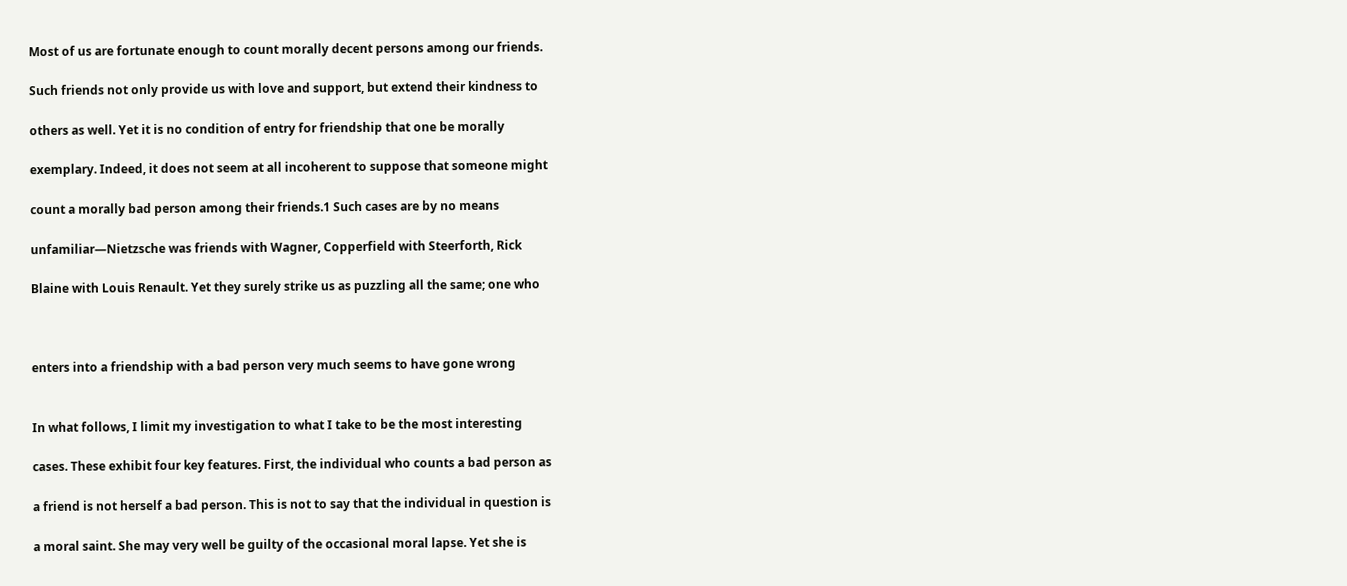Most of us are fortunate enough to count morally decent persons among our friends.

Such friends not only provide us with love and support, but extend their kindness to

others as well. Yet it is no condition of entry for friendship that one be morally

exemplary. Indeed, it does not seem at all incoherent to suppose that someone might

count a morally bad person among their friends.1 Such cases are by no means

unfamiliar—Nietzsche was friends with Wagner, Copperfield with Steerforth, Rick

Blaine with Louis Renault. Yet they surely strike us as puzzling all the same; one who



enters into a friendship with a bad person very much seems to have gone wrong


In what follows, I limit my investigation to what I take to be the most interesting

cases. These exhibit four key features. First, the individual who counts a bad person as

a friend is not herself a bad person. This is not to say that the individual in question is

a moral saint. She may very well be guilty of the occasional moral lapse. Yet she is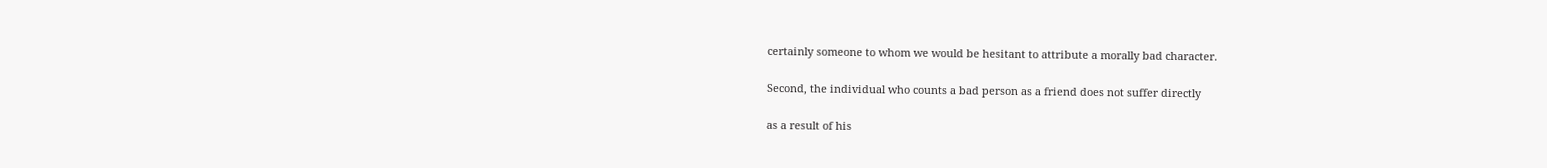certainly someone to whom we would be hesitant to attribute a morally bad character.

Second, the individual who counts a bad person as a friend does not suffer directly

as a result of his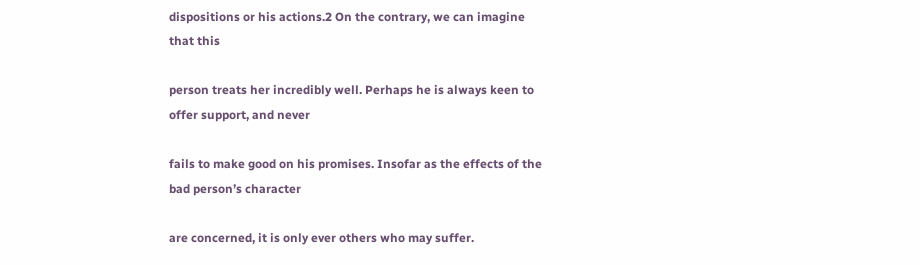dispositions or his actions.2 On the contrary, we can imagine that this

person treats her incredibly well. Perhaps he is always keen to offer support, and never

fails to make good on his promises. Insofar as the effects of the bad person’s character

are concerned, it is only ever others who may suffer.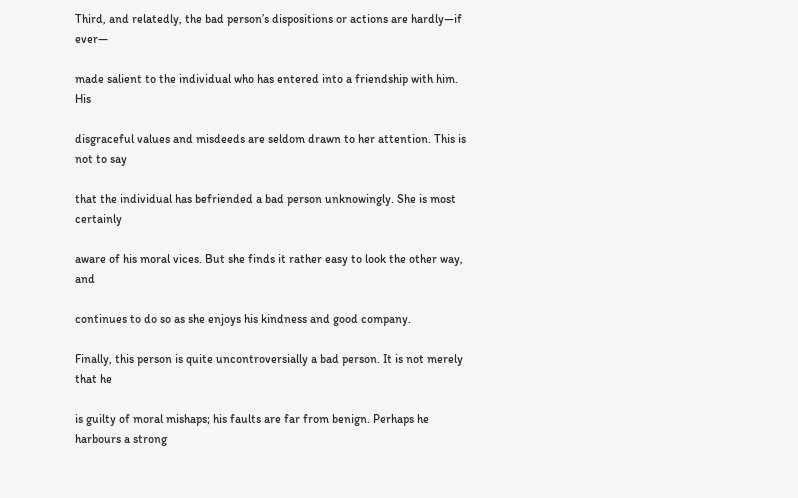Third, and relatedly, the bad person’s dispositions or actions are hardly—if ever—

made salient to the individual who has entered into a friendship with him. His

disgraceful values and misdeeds are seldom drawn to her attention. This is not to say

that the individual has befriended a bad person unknowingly. She is most certainly

aware of his moral vices. But she finds it rather easy to look the other way, and

continues to do so as she enjoys his kindness and good company.

Finally, this person is quite uncontroversially a bad person. It is not merely that he

is guilty of moral mishaps; his faults are far from benign. Perhaps he harbours a strong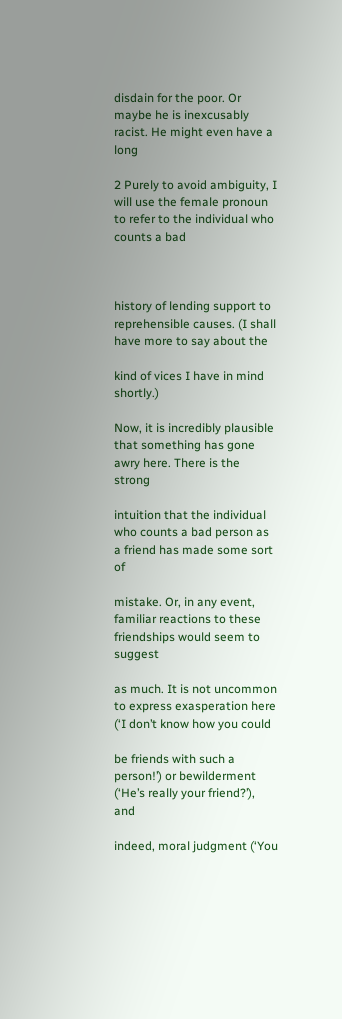disdain for the poor. Or maybe he is inexcusably racist. He might even have a long

2 Purely to avoid ambiguity, I will use the female pronoun to refer to the individual who counts a bad



history of lending support to reprehensible causes. (I shall have more to say about the

kind of vices I have in mind shortly.)

Now, it is incredibly plausible that something has gone awry here. There is the strong

intuition that the individual who counts a bad person as a friend has made some sort of

mistake. Or, in any event, familiar reactions to these friendships would seem to suggest

as much. It is not uncommon to express exasperation here (‘I don’t know how you could

be friends with such a person!’) or bewilderment (‘He’s really your friend?’), and

indeed, moral judgment (‘You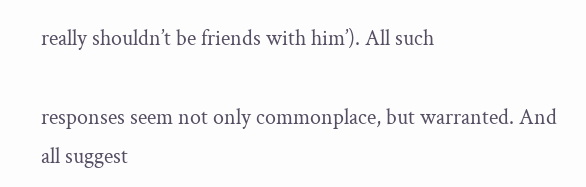really shouldn’t be friends with him’). All such

responses seem not only commonplace, but warranted. And all suggest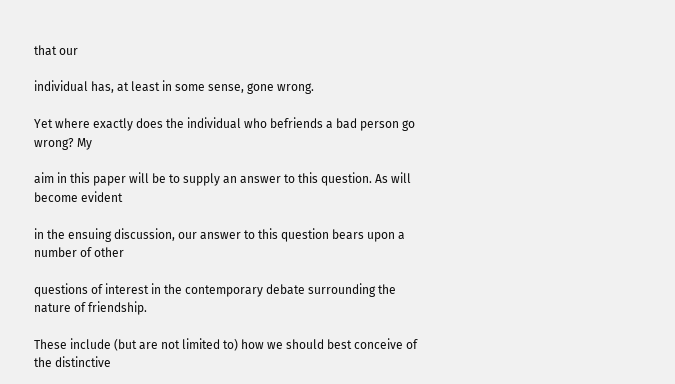that our

individual has, at least in some sense, gone wrong.

Yet where exactly does the individual who befriends a bad person go wrong? My

aim in this paper will be to supply an answer to this question. As will become evident

in the ensuing discussion, our answer to this question bears upon a number of other

questions of interest in the contemporary debate surrounding the nature of friendship.

These include (but are not limited to) how we should best conceive of the distinctive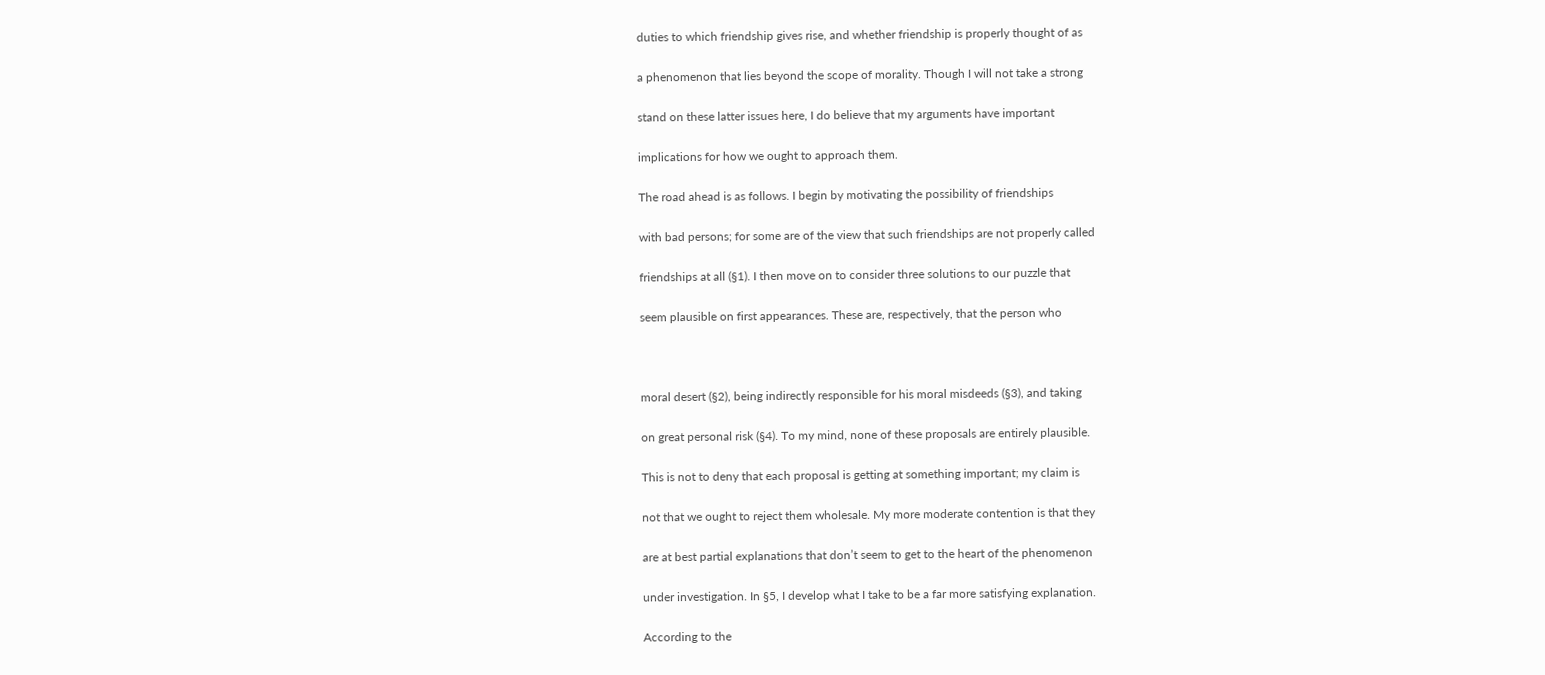duties to which friendship gives rise, and whether friendship is properly thought of as

a phenomenon that lies beyond the scope of morality. Though I will not take a strong

stand on these latter issues here, I do believe that my arguments have important

implications for how we ought to approach them.

The road ahead is as follows. I begin by motivating the possibility of friendships

with bad persons; for some are of the view that such friendships are not properly called

friendships at all (§1). I then move on to consider three solutions to our puzzle that

seem plausible on first appearances. These are, respectively, that the person who



moral desert (§2), being indirectly responsible for his moral misdeeds (§3), and taking

on great personal risk (§4). To my mind, none of these proposals are entirely plausible.

This is not to deny that each proposal is getting at something important; my claim is

not that we ought to reject them wholesale. My more moderate contention is that they

are at best partial explanations that don’t seem to get to the heart of the phenomenon

under investigation. In §5, I develop what I take to be a far more satisfying explanation.

According to the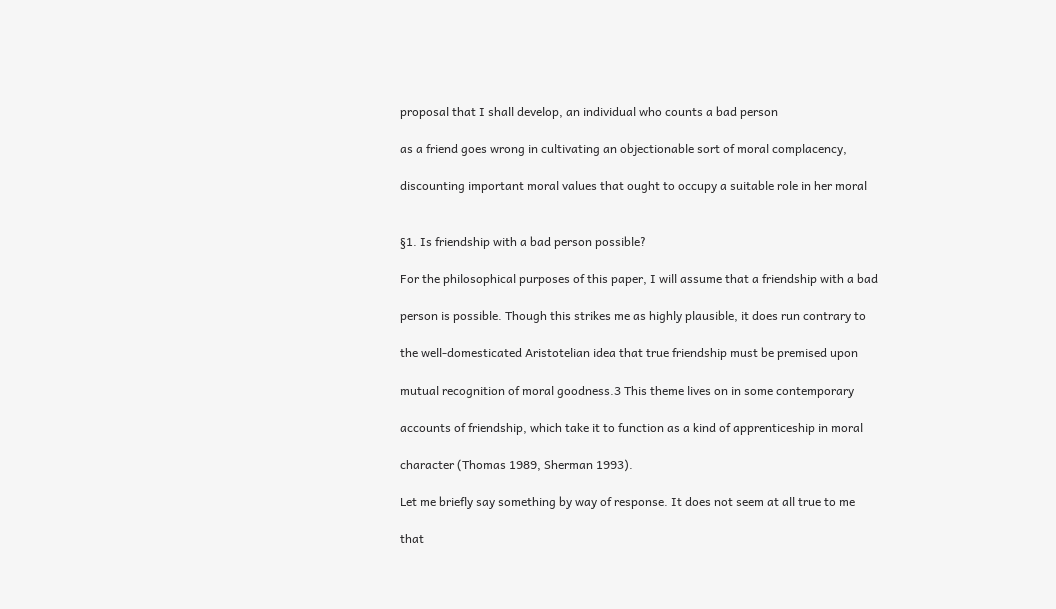proposal that I shall develop, an individual who counts a bad person

as a friend goes wrong in cultivating an objectionable sort of moral complacency,

discounting important moral values that ought to occupy a suitable role in her moral


§1. Is friendship with a bad person possible?

For the philosophical purposes of this paper, I will assume that a friendship with a bad

person is possible. Though this strikes me as highly plausible, it does run contrary to

the well-domesticated Aristotelian idea that true friendship must be premised upon

mutual recognition of moral goodness.3 This theme lives on in some contemporary

accounts of friendship, which take it to function as a kind of apprenticeship in moral

character (Thomas 1989, Sherman 1993).

Let me briefly say something by way of response. It does not seem at all true to me

that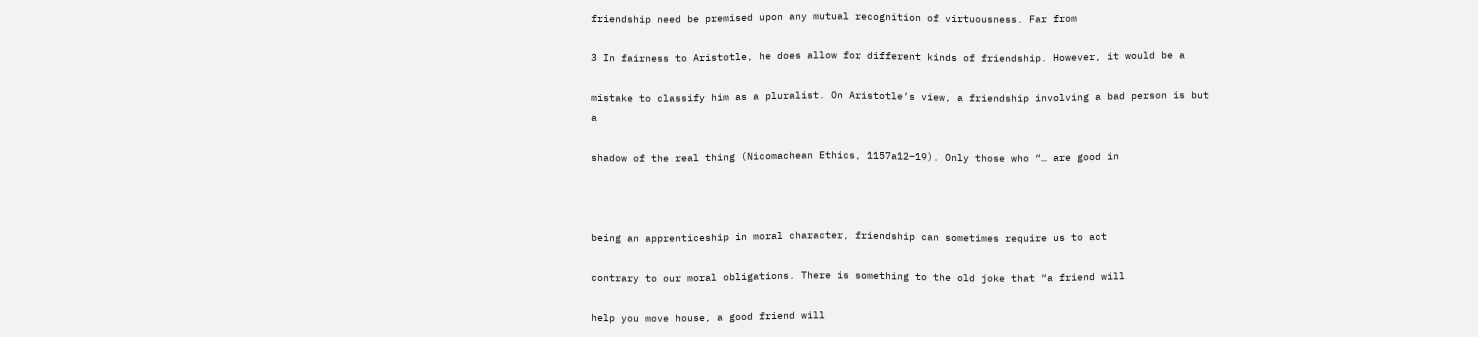friendship need be premised upon any mutual recognition of virtuousness. Far from

3 In fairness to Aristotle, he does allow for different kinds of friendship. However, it would be a

mistake to classify him as a pluralist. On Aristotle’s view, a friendship involving a bad person is but a

shadow of the real thing (Nicomachean Ethics, 1157a12–19). Only those who “… are good in



being an apprenticeship in moral character, friendship can sometimes require us to act

contrary to our moral obligations. There is something to the old joke that “a friend will

help you move house, a good friend will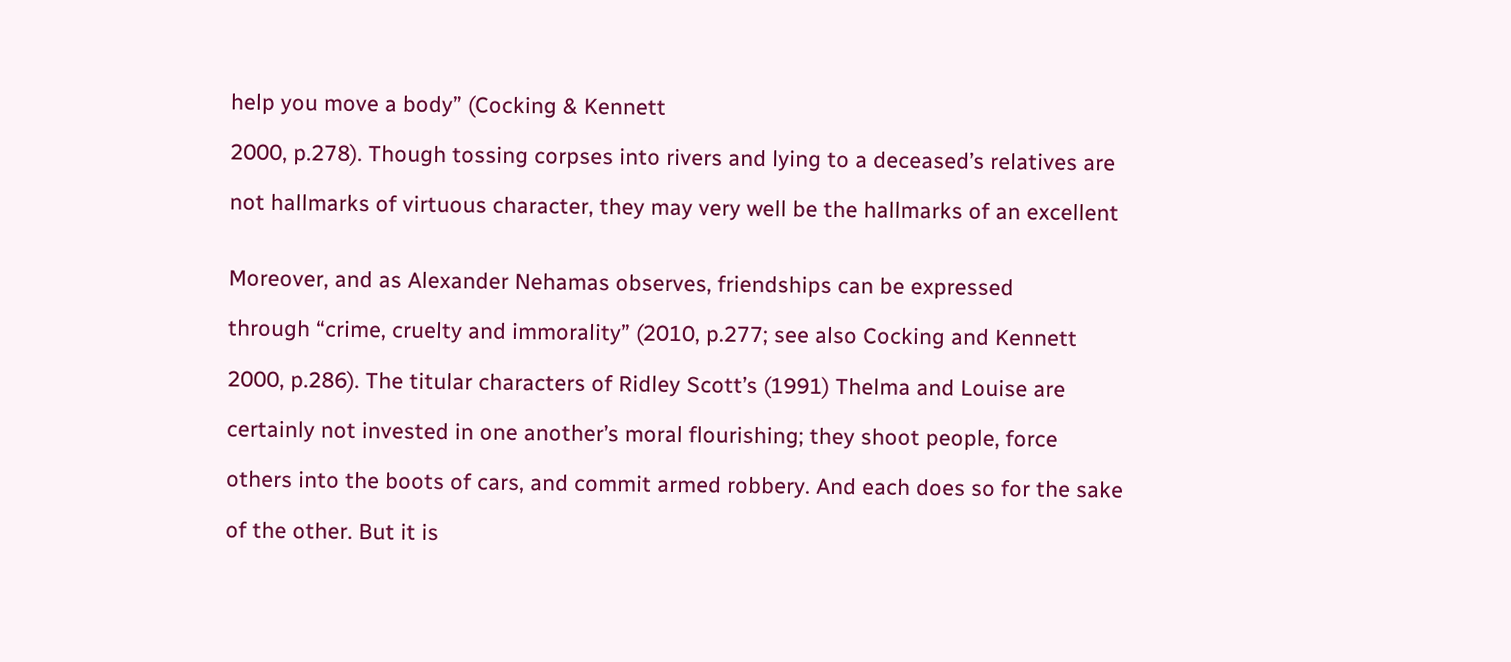help you move a body” (Cocking & Kennett

2000, p.278). Though tossing corpses into rivers and lying to a deceased’s relatives are

not hallmarks of virtuous character, they may very well be the hallmarks of an excellent


Moreover, and as Alexander Nehamas observes, friendships can be expressed

through “crime, cruelty and immorality” (2010, p.277; see also Cocking and Kennett

2000, p.286). The titular characters of Ridley Scott’s (1991) Thelma and Louise are

certainly not invested in one another’s moral flourishing; they shoot people, force

others into the boots of cars, and commit armed robbery. And each does so for the sake

of the other. But it is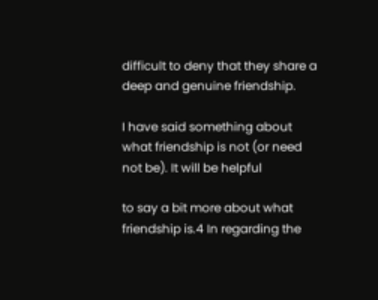difficult to deny that they share a deep and genuine friendship.

I have said something about what friendship is not (or need not be). It will be helpful

to say a bit more about what friendship is.4 In regarding the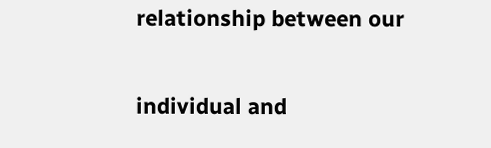relationship between our

individual and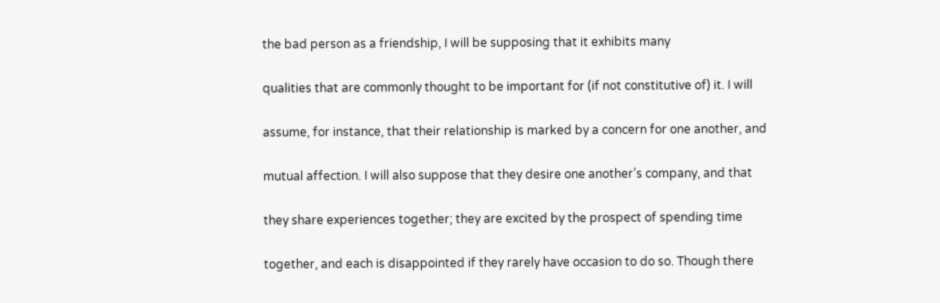the bad person as a friendship, I will be supposing that it exhibits many

qualities that are commonly thought to be important for (if not constitutive of) it. I will

assume, for instance, that their relationship is marked by a concern for one another, and

mutual affection. I will also suppose that they desire one another’s company, and that

they share experiences together; they are excited by the prospect of spending time

together, and each is disappointed if they rarely have occasion to do so. Though there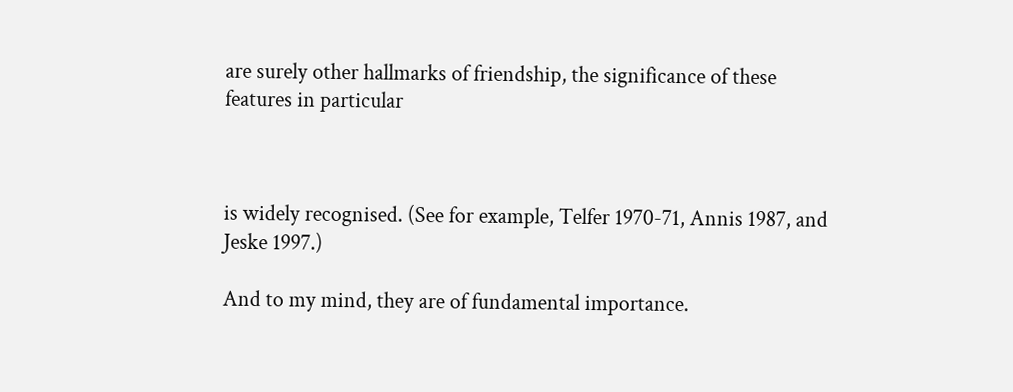are surely other hallmarks of friendship, the significance of these features in particular



is widely recognised. (See for example, Telfer 1970-71, Annis 1987, and Jeske 1997.)

And to my mind, they are of fundamental importance.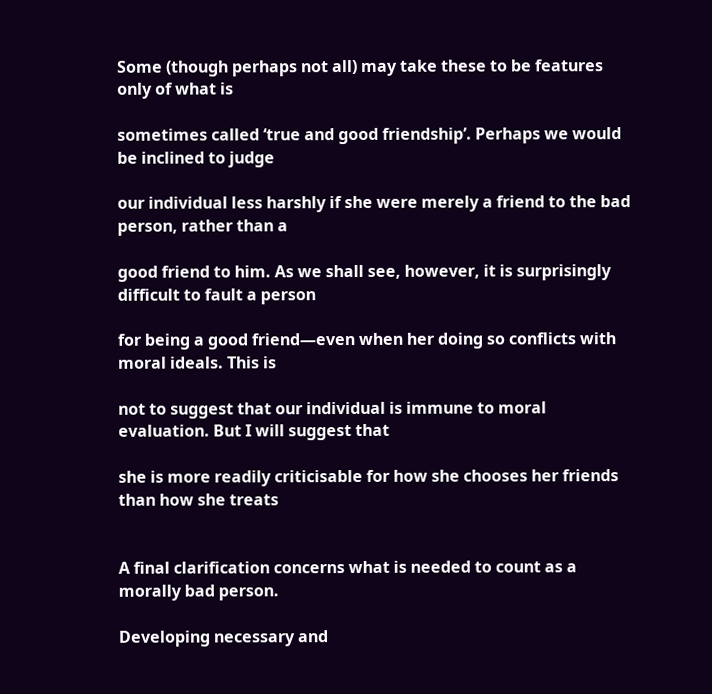Some (though perhaps not all) may take these to be features only of what is

sometimes called ‘true and good friendship’. Perhaps we would be inclined to judge

our individual less harshly if she were merely a friend to the bad person, rather than a

good friend to him. As we shall see, however, it is surprisingly difficult to fault a person

for being a good friend—even when her doing so conflicts with moral ideals. This is

not to suggest that our individual is immune to moral evaluation. But I will suggest that

she is more readily criticisable for how she chooses her friends than how she treats


A final clarification concerns what is needed to count as a morally bad person.

Developing necessary and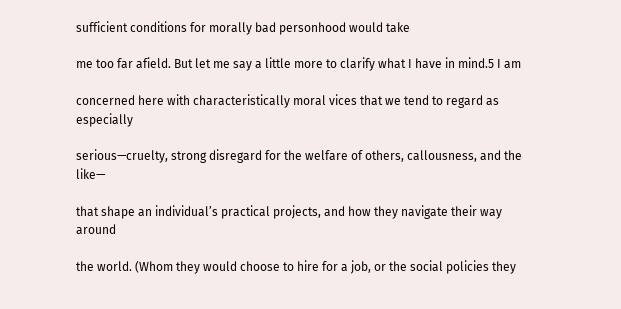sufficient conditions for morally bad personhood would take

me too far afield. But let me say a little more to clarify what I have in mind.5 I am

concerned here with characteristically moral vices that we tend to regard as especially

serious—cruelty, strong disregard for the welfare of others, callousness, and the like—

that shape an individual’s practical projects, and how they navigate their way around

the world. (Whom they would choose to hire for a job, or the social policies they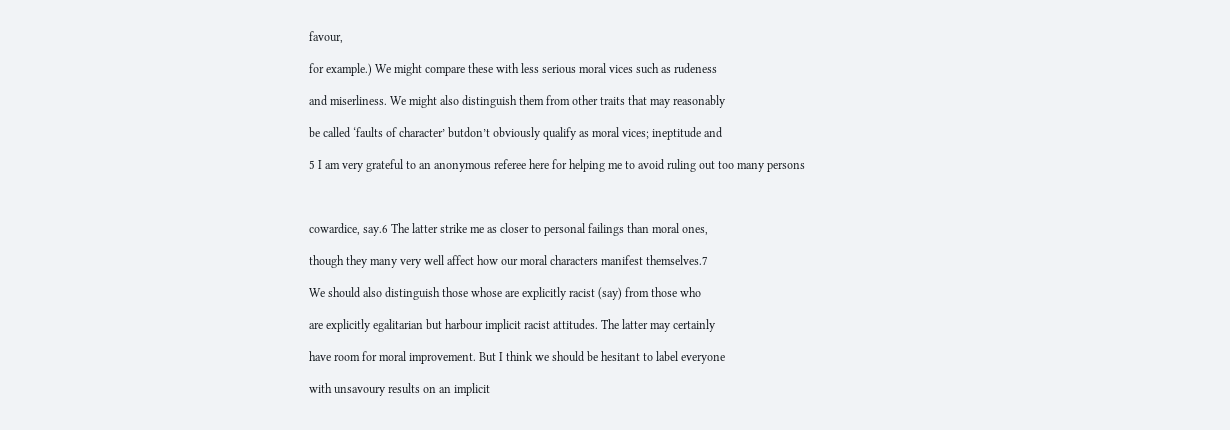favour,

for example.) We might compare these with less serious moral vices such as rudeness

and miserliness. We might also distinguish them from other traits that may reasonably

be called ‘faults of character’ butdon’t obviously qualify as moral vices; ineptitude and

5 I am very grateful to an anonymous referee here for helping me to avoid ruling out too many persons



cowardice, say.6 The latter strike me as closer to personal failings than moral ones,

though they many very well affect how our moral characters manifest themselves.7

We should also distinguish those whose are explicitly racist (say) from those who

are explicitly egalitarian but harbour implicit racist attitudes. The latter may certainly

have room for moral improvement. But I think we should be hesitant to label everyone

with unsavoury results on an implicit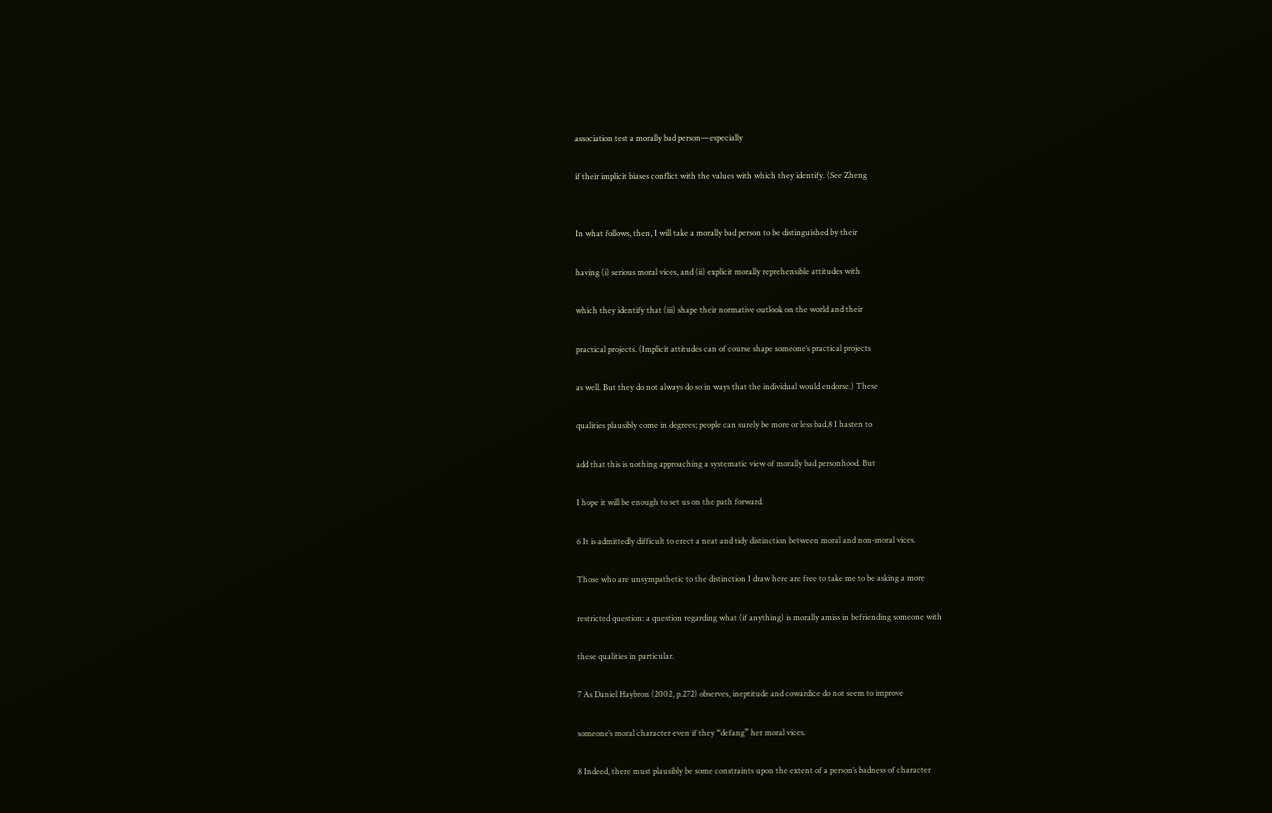association test a morally bad person—especially

if their implicit biases conflict with the values with which they identify. (See Zheng


In what follows, then, I will take a morally bad person to be distinguished by their

having (i) serious moral vices, and (ii) explicit morally reprehensible attitudes with

which they identify that (iii) shape their normative outlook on the world and their

practical projects. (Implicit attitudes can of course shape someone’s practical projects

as well. But they do not always do so in ways that the individual would endorse.) These

qualities plausibly come in degrees; people can surely be more or less bad.8 I hasten to

add that this is nothing approaching a systematic view of morally bad personhood. But

I hope it will be enough to set us on the path forward.

6 It is admittedly difficult to erect a neat and tidy distinction between moral and non-moral vices.

Those who are unsympathetic to the distinction I draw here are free to take me to be asking a more

restricted question: a question regarding what (if anything) is morally amiss in befriending someone with

these qualities in particular.

7 As Daniel Haybron (2002, p.272) observes, ineptitude and cowardice do not seem to improve

someone’s moral character even if they “defang” her moral vices.

8 Indeed, there must plausibly be some constraints upon the extent of a person’s badness of character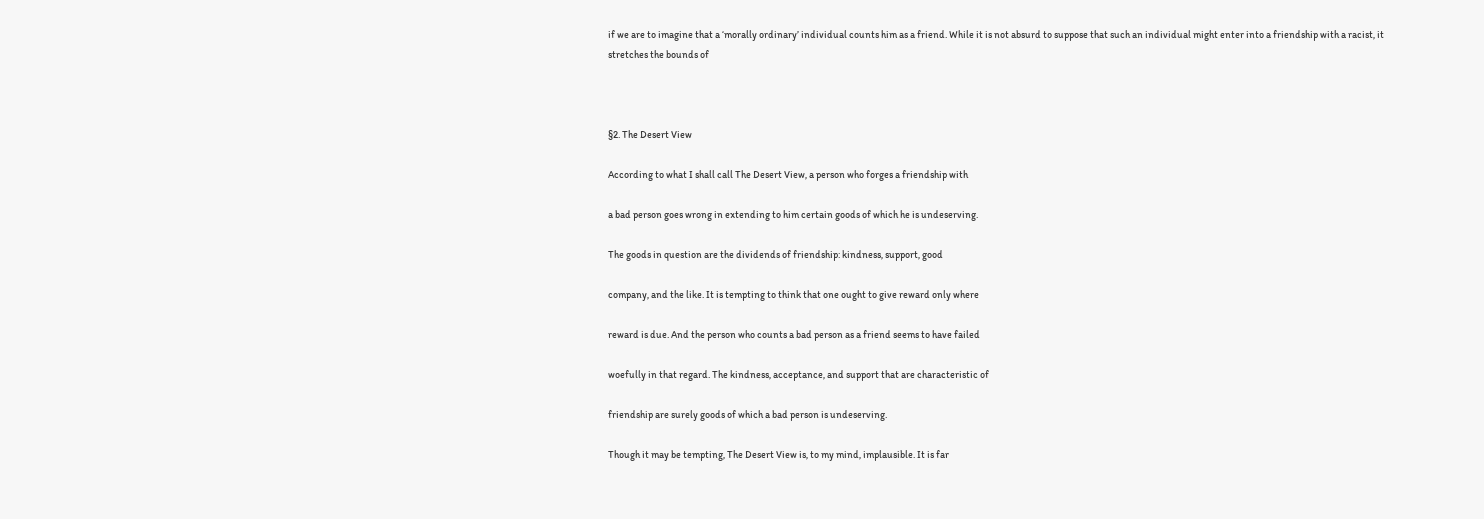if we are to imagine that a ‘morally ordinary’ individual counts him as a friend. While it is not absurd to suppose that such an individual might enter into a friendship with a racist, it stretches the bounds of



§2. The Desert View

According to what I shall call The Desert View, a person who forges a friendship with

a bad person goes wrong in extending to him certain goods of which he is undeserving.

The goods in question are the dividends of friendship: kindness, support, good

company, and the like. It is tempting to think that one ought to give reward only where

reward is due. And the person who counts a bad person as a friend seems to have failed

woefully in that regard. The kindness, acceptance, and support that are characteristic of

friendship are surely goods of which a bad person is undeserving.

Though it may be tempting, The Desert View is, to my mind, implausible. It is far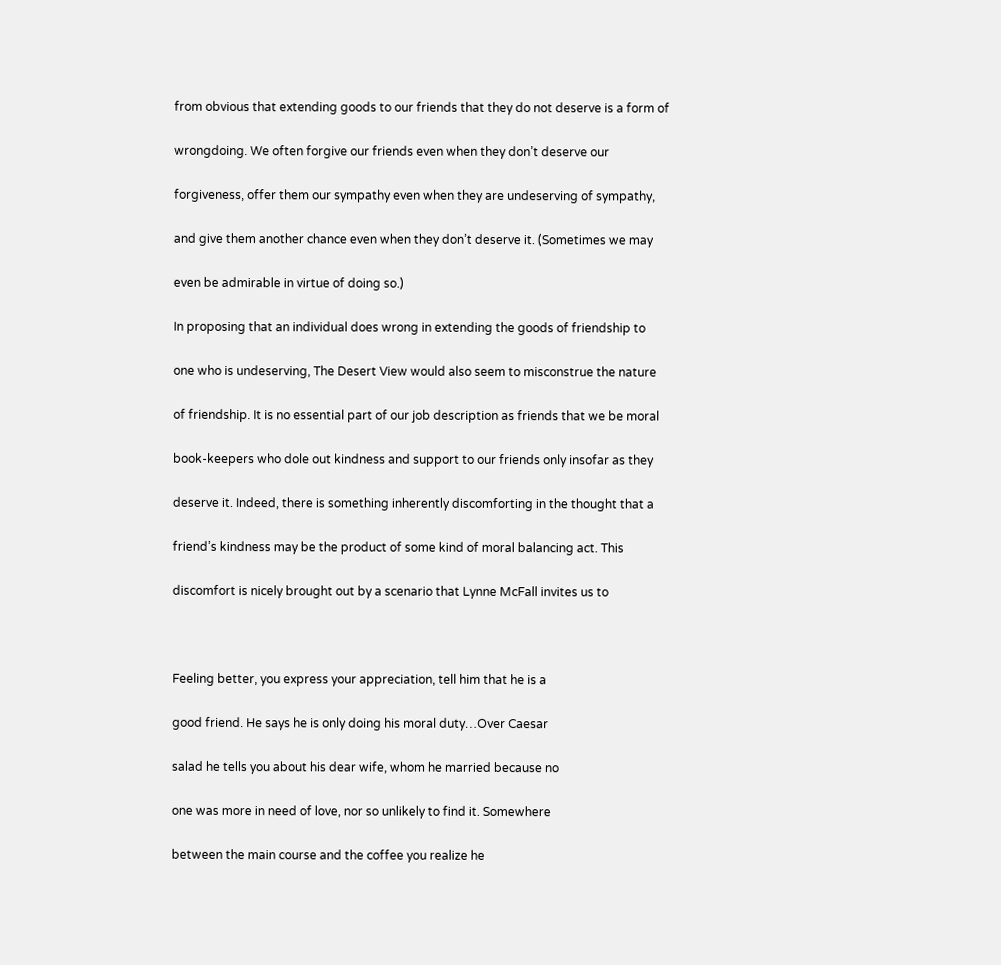from obvious that extending goods to our friends that they do not deserve is a form of

wrongdoing. We often forgive our friends even when they don’t deserve our

forgiveness, offer them our sympathy even when they are undeserving of sympathy,

and give them another chance even when they don’t deserve it. (Sometimes we may

even be admirable in virtue of doing so.)

In proposing that an individual does wrong in extending the goods of friendship to

one who is undeserving, The Desert View would also seem to misconstrue the nature

of friendship. It is no essential part of our job description as friends that we be moral

book-keepers who dole out kindness and support to our friends only insofar as they

deserve it. Indeed, there is something inherently discomforting in the thought that a

friend’s kindness may be the product of some kind of moral balancing act. This

discomfort is nicely brought out by a scenario that Lynne McFall invites us to



Feeling better, you express your appreciation, tell him that he is a

good friend. He says he is only doing his moral duty…Over Caesar

salad he tells you about his dear wife, whom he married because no

one was more in need of love, nor so unlikely to find it. Somewhere

between the main course and the coffee you realize he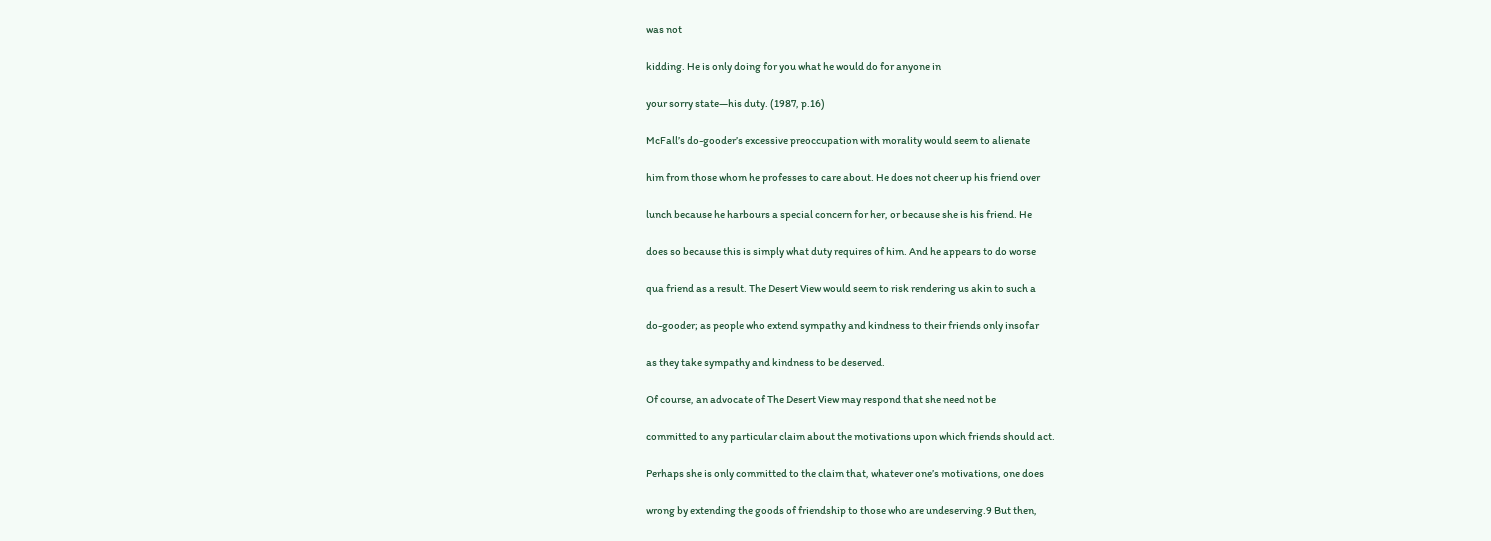was not

kidding. He is only doing for you what he would do for anyone in

your sorry state—his duty. (1987, p.16)

McFall’s do-gooder’s excessive preoccupation with morality would seem to alienate

him from those whom he professes to care about. He does not cheer up his friend over

lunch because he harbours a special concern for her, or because she is his friend. He

does so because this is simply what duty requires of him. And he appears to do worse

qua friend as a result. The Desert View would seem to risk rendering us akin to such a

do-gooder; as people who extend sympathy and kindness to their friends only insofar

as they take sympathy and kindness to be deserved.

Of course, an advocate of The Desert View may respond that she need not be

committed to any particular claim about the motivations upon which friends should act.

Perhaps she is only committed to the claim that, whatever one’s motivations, one does

wrong by extending the goods of friendship to those who are undeserving.9 But then,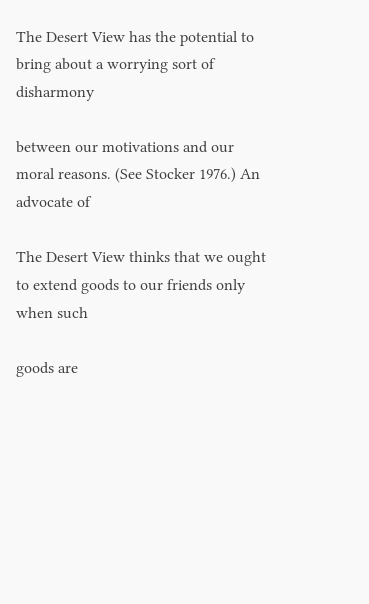The Desert View has the potential to bring about a worrying sort of disharmony

between our motivations and our moral reasons. (See Stocker 1976.) An advocate of

The Desert View thinks that we ought to extend goods to our friends only when such

goods are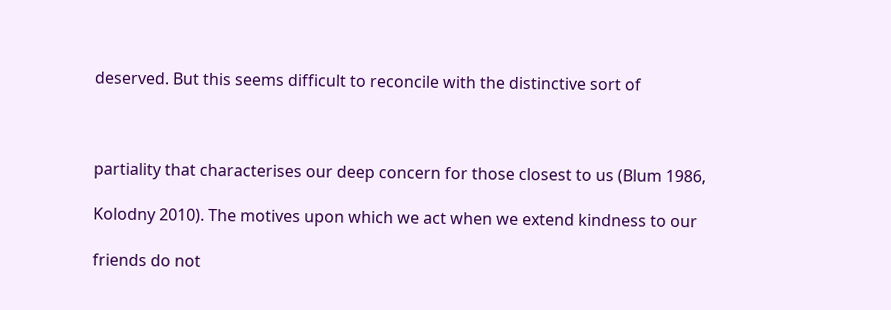deserved. But this seems difficult to reconcile with the distinctive sort of



partiality that characterises our deep concern for those closest to us (Blum 1986,

Kolodny 2010). The motives upon which we act when we extend kindness to our

friends do not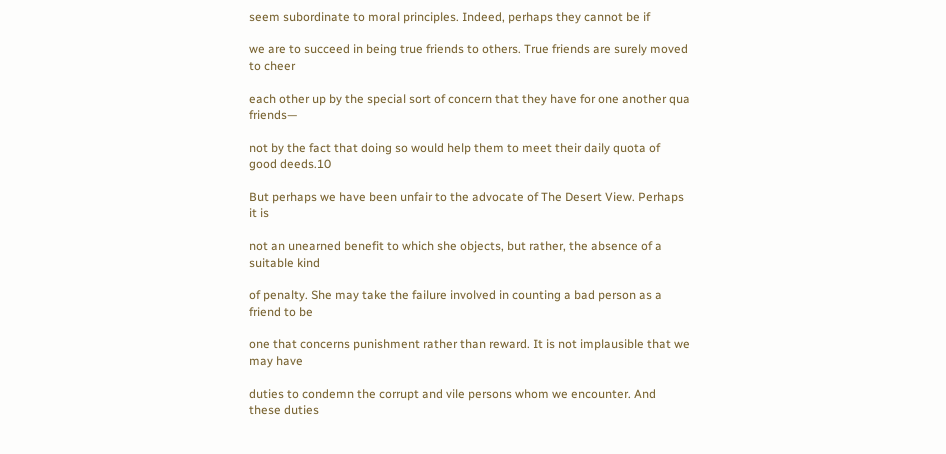seem subordinate to moral principles. Indeed, perhaps they cannot be if

we are to succeed in being true friends to others. True friends are surely moved to cheer

each other up by the special sort of concern that they have for one another qua friends—

not by the fact that doing so would help them to meet their daily quota of good deeds.10

But perhaps we have been unfair to the advocate of The Desert View. Perhaps it is

not an unearned benefit to which she objects, but rather, the absence of a suitable kind

of penalty. She may take the failure involved in counting a bad person as a friend to be

one that concerns punishment rather than reward. It is not implausible that we may have

duties to condemn the corrupt and vile persons whom we encounter. And these duties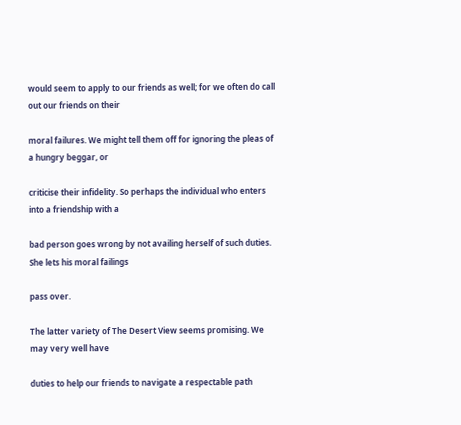would seem to apply to our friends as well; for we often do call out our friends on their

moral failures. We might tell them off for ignoring the pleas of a hungry beggar, or

criticise their infidelity. So perhaps the individual who enters into a friendship with a

bad person goes wrong by not availing herself of such duties. She lets his moral failings

pass over.

The latter variety of The Desert View seems promising. We may very well have

duties to help our friends to navigate a respectable path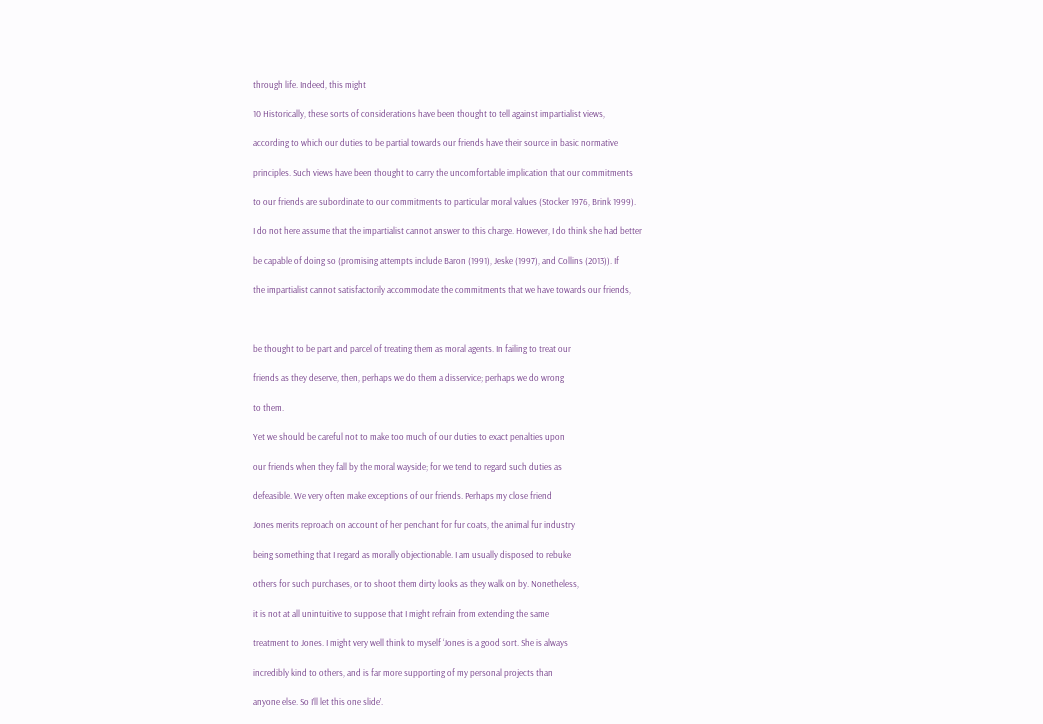through life. Indeed, this might

10 Historically, these sorts of considerations have been thought to tell against impartialist views,

according to which our duties to be partial towards our friends have their source in basic normative

principles. Such views have been thought to carry the uncomfortable implication that our commitments

to our friends are subordinate to our commitments to particular moral values (Stocker 1976, Brink 1999).

I do not here assume that the impartialist cannot answer to this charge. However, I do think she had better

be capable of doing so (promising attempts include Baron (1991), Jeske (1997), and Collins (2013)). If

the impartialist cannot satisfactorily accommodate the commitments that we have towards our friends,



be thought to be part and parcel of treating them as moral agents. In failing to treat our

friends as they deserve, then, perhaps we do them a disservice; perhaps we do wrong

to them.

Yet we should be careful not to make too much of our duties to exact penalties upon

our friends when they fall by the moral wayside; for we tend to regard such duties as

defeasible. We very often make exceptions of our friends. Perhaps my close friend

Jones merits reproach on account of her penchant for fur coats, the animal fur industry

being something that I regard as morally objectionable. I am usually disposed to rebuke

others for such purchases, or to shoot them dirty looks as they walk on by. Nonetheless,

it is not at all unintuitive to suppose that I might refrain from extending the same

treatment to Jones. I might very well think to myself ‘Jones is a good sort. She is always

incredibly kind to others, and is far more supporting of my personal projects than

anyone else. So I’ll let this one slide’.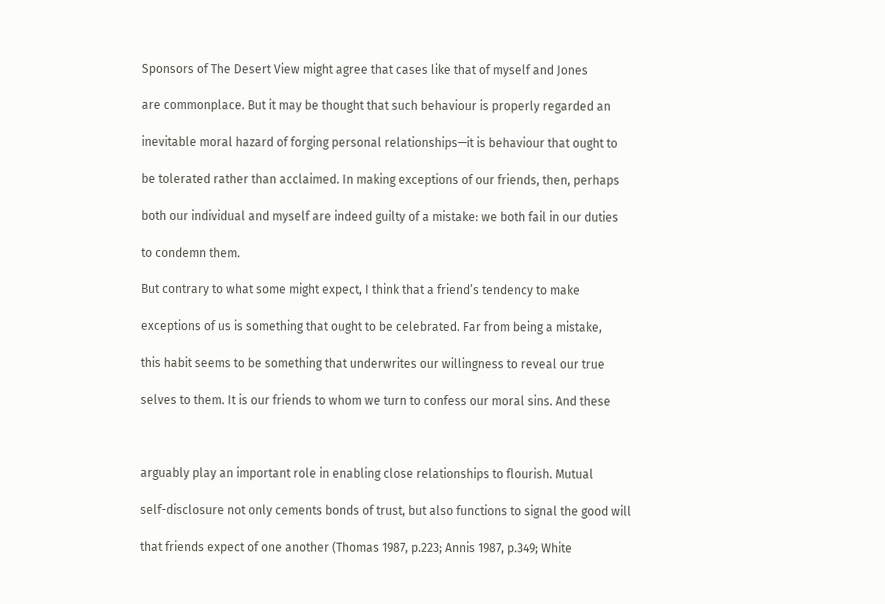Sponsors of The Desert View might agree that cases like that of myself and Jones

are commonplace. But it may be thought that such behaviour is properly regarded an

inevitable moral hazard of forging personal relationships—it is behaviour that ought to

be tolerated rather than acclaimed. In making exceptions of our friends, then, perhaps

both our individual and myself are indeed guilty of a mistake: we both fail in our duties

to condemn them.

But contrary to what some might expect, I think that a friend’s tendency to make

exceptions of us is something that ought to be celebrated. Far from being a mistake,

this habit seems to be something that underwrites our willingness to reveal our true

selves to them. It is our friends to whom we turn to confess our moral sins. And these



arguably play an important role in enabling close relationships to flourish. Mutual

self-disclosure not only cements bonds of trust, but also functions to signal the good will

that friends expect of one another (Thomas 1987, p.223; Annis 1987, p.349; White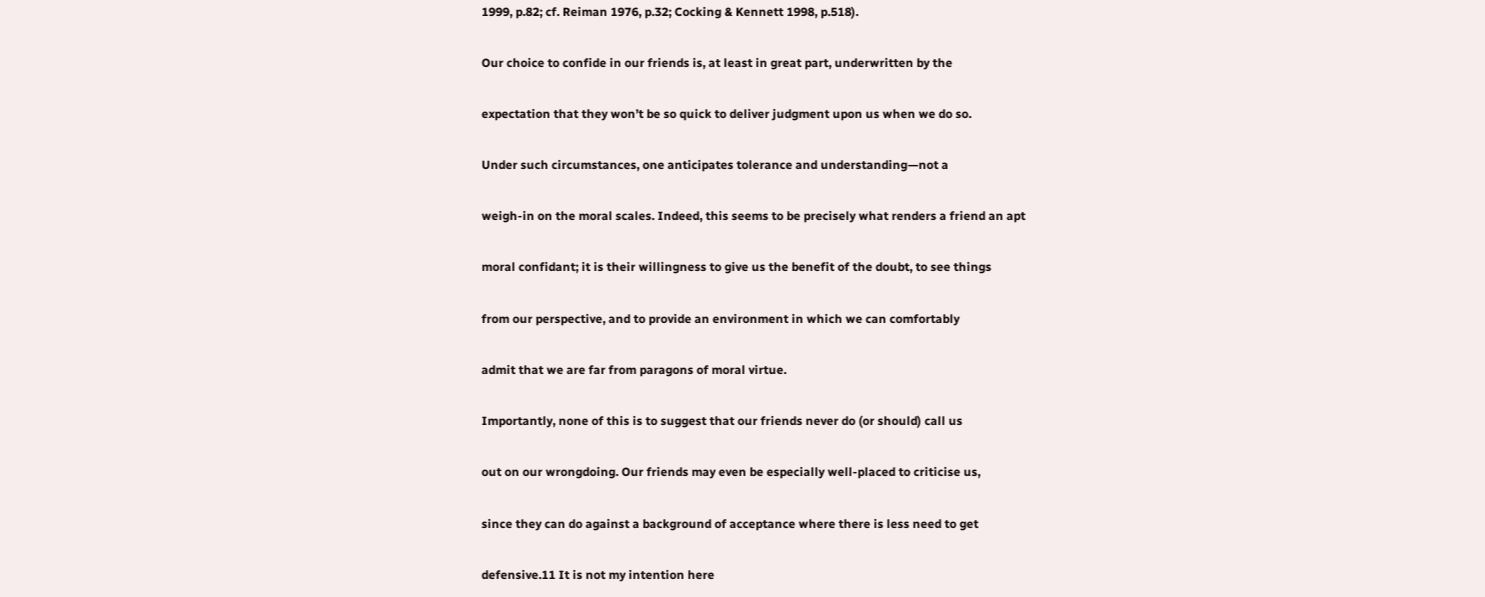1999, p.82; cf. Reiman 1976, p.32; Cocking & Kennett 1998, p.518).

Our choice to confide in our friends is, at least in great part, underwritten by the

expectation that they won’t be so quick to deliver judgment upon us when we do so.

Under such circumstances, one anticipates tolerance and understanding—not a

weigh-in on the moral scales. Indeed, this seems to be precisely what renders a friend an apt

moral confidant; it is their willingness to give us the benefit of the doubt, to see things

from our perspective, and to provide an environment in which we can comfortably

admit that we are far from paragons of moral virtue.

Importantly, none of this is to suggest that our friends never do (or should) call us

out on our wrongdoing. Our friends may even be especially well-placed to criticise us,

since they can do against a background of acceptance where there is less need to get

defensive.11 It is not my intention here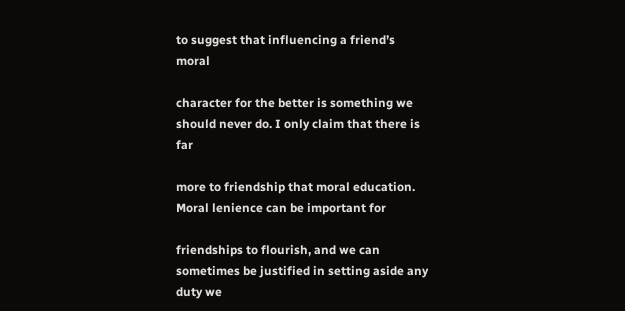to suggest that influencing a friend’s moral

character for the better is something we should never do. I only claim that there is far

more to friendship that moral education. Moral lenience can be important for

friendships to flourish, and we can sometimes be justified in setting aside any duty we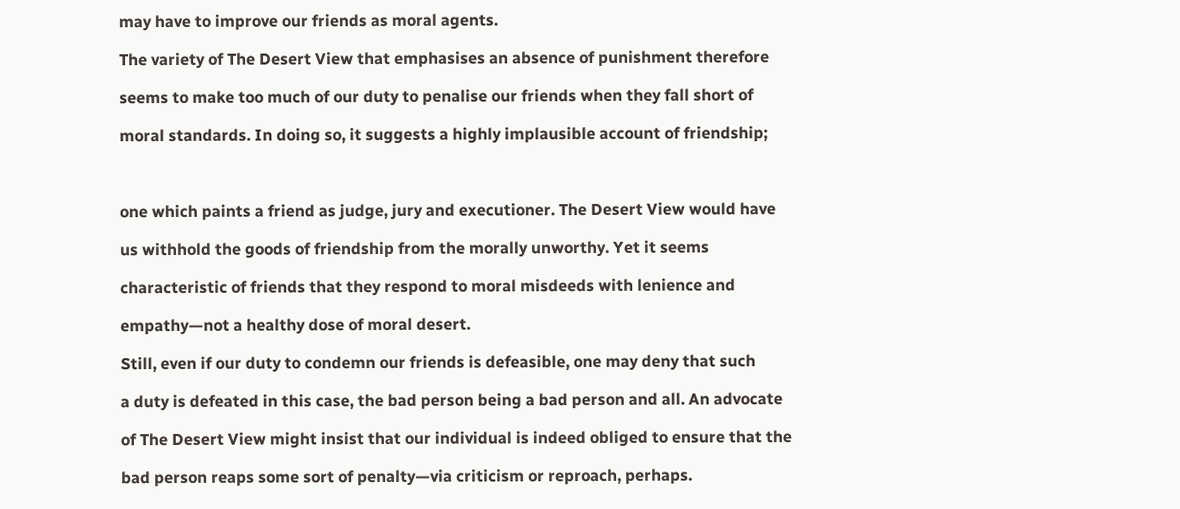may have to improve our friends as moral agents.

The variety of The Desert View that emphasises an absence of punishment therefore

seems to make too much of our duty to penalise our friends when they fall short of

moral standards. In doing so, it suggests a highly implausible account of friendship;



one which paints a friend as judge, jury and executioner. The Desert View would have

us withhold the goods of friendship from the morally unworthy. Yet it seems

characteristic of friends that they respond to moral misdeeds with lenience and

empathy—not a healthy dose of moral desert.

Still, even if our duty to condemn our friends is defeasible, one may deny that such

a duty is defeated in this case, the bad person being a bad person and all. An advocate

of The Desert View might insist that our individual is indeed obliged to ensure that the

bad person reaps some sort of penalty—via criticism or reproach, perhaps.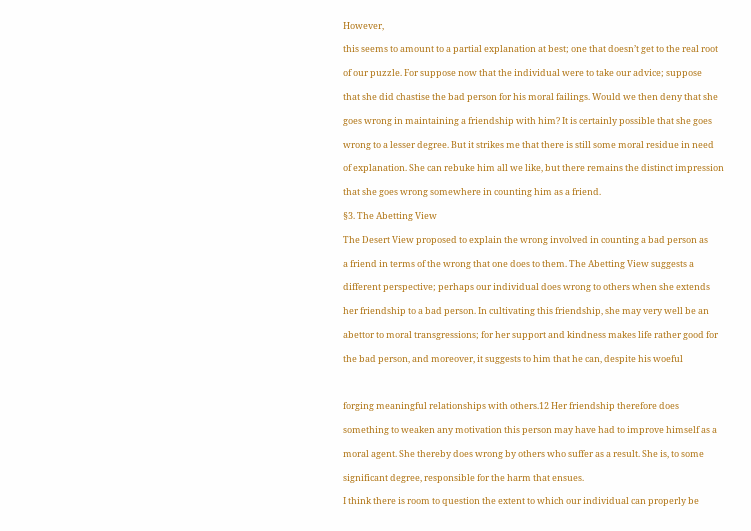However,

this seems to amount to a partial explanation at best; one that doesn’t get to the real root

of our puzzle. For suppose now that the individual were to take our advice; suppose

that she did chastise the bad person for his moral failings. Would we then deny that she

goes wrong in maintaining a friendship with him? It is certainly possible that she goes

wrong to a lesser degree. But it strikes me that there is still some moral residue in need

of explanation. She can rebuke him all we like, but there remains the distinct impression

that she goes wrong somewhere in counting him as a friend.

§3. The Abetting View

The Desert View proposed to explain the wrong involved in counting a bad person as

a friend in terms of the wrong that one does to them. The Abetting View suggests a

different perspective; perhaps our individual does wrong to others when she extends

her friendship to a bad person. In cultivating this friendship, she may very well be an

abettor to moral transgressions; for her support and kindness makes life rather good for

the bad person, and moreover, it suggests to him that he can, despite his woeful



forging meaningful relationships with others.12 Her friendship therefore does

something to weaken any motivation this person may have had to improve himself as a

moral agent. She thereby does wrong by others who suffer as a result. She is, to some

significant degree, responsible for the harm that ensues.

I think there is room to question the extent to which our individual can properly be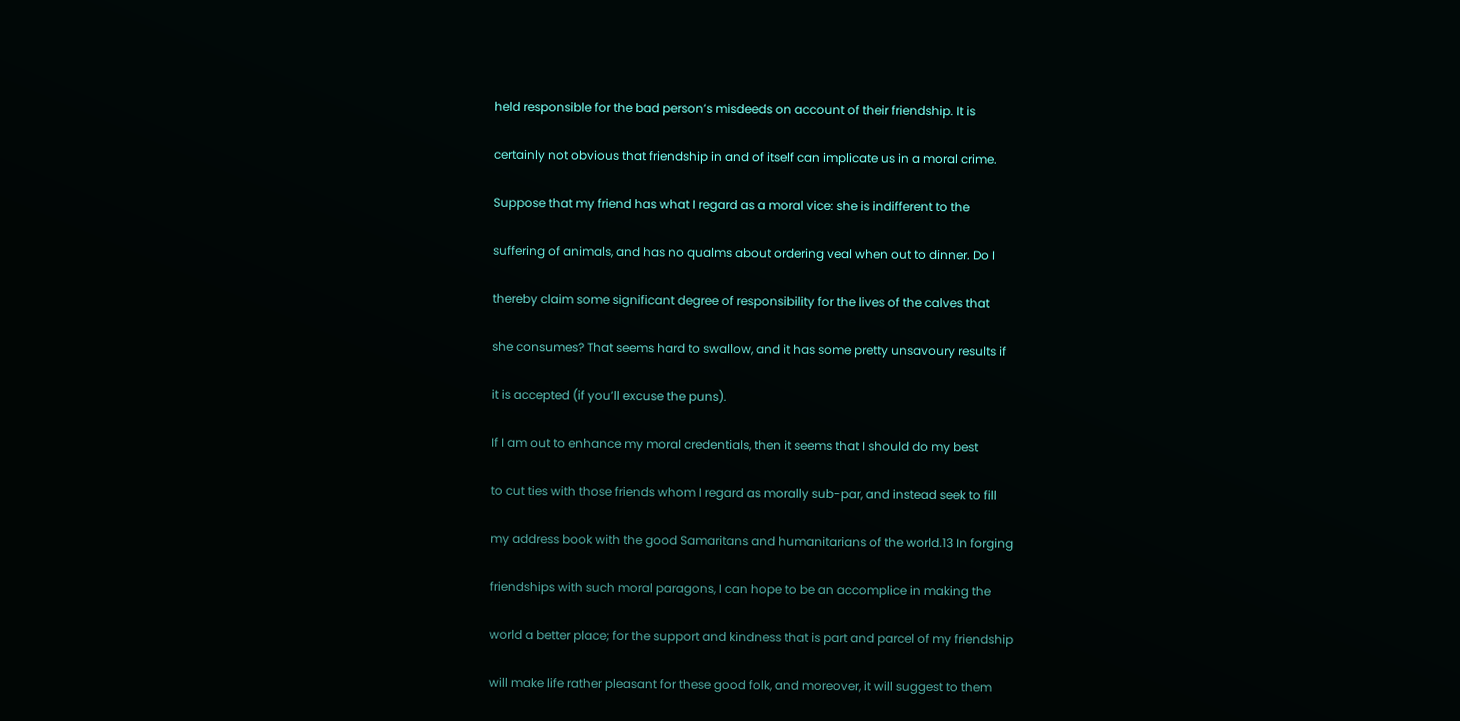held responsible for the bad person’s misdeeds on account of their friendship. It is

certainly not obvious that friendship in and of itself can implicate us in a moral crime.

Suppose that my friend has what I regard as a moral vice: she is indifferent to the

suffering of animals, and has no qualms about ordering veal when out to dinner. Do I

thereby claim some significant degree of responsibility for the lives of the calves that

she consumes? That seems hard to swallow, and it has some pretty unsavoury results if

it is accepted (if you’ll excuse the puns).

If I am out to enhance my moral credentials, then it seems that I should do my best

to cut ties with those friends whom I regard as morally sub-par, and instead seek to fill

my address book with the good Samaritans and humanitarians of the world.13 In forging

friendships with such moral paragons, I can hope to be an accomplice in making the

world a better place; for the support and kindness that is part and parcel of my friendship

will make life rather pleasant for these good folk, and moreover, it will suggest to them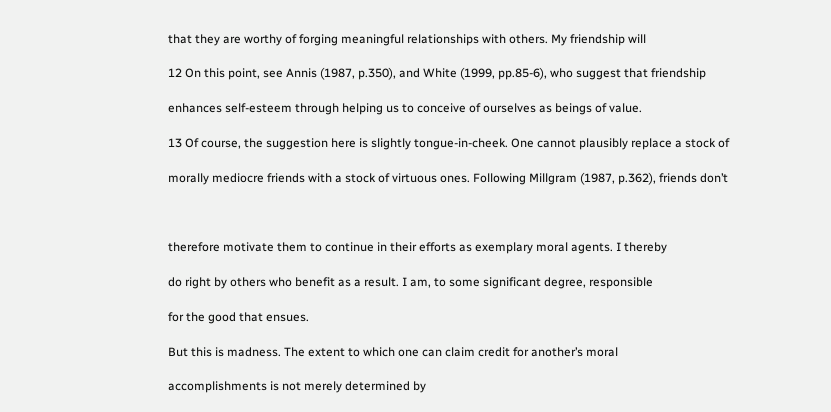that they are worthy of forging meaningful relationships with others. My friendship will

12 On this point, see Annis (1987, p.350), and White (1999, pp.85-6), who suggest that friendship

enhances self-esteem through helping us to conceive of ourselves as beings of value.

13 Of course, the suggestion here is slightly tongue-in-cheek. One cannot plausibly replace a stock of

morally mediocre friends with a stock of virtuous ones. Following Millgram (1987, p.362), friends don’t



therefore motivate them to continue in their efforts as exemplary moral agents. I thereby

do right by others who benefit as a result. I am, to some significant degree, responsible

for the good that ensues.

But this is madness. The extent to which one can claim credit for another’s moral

accomplishments is not merely determined by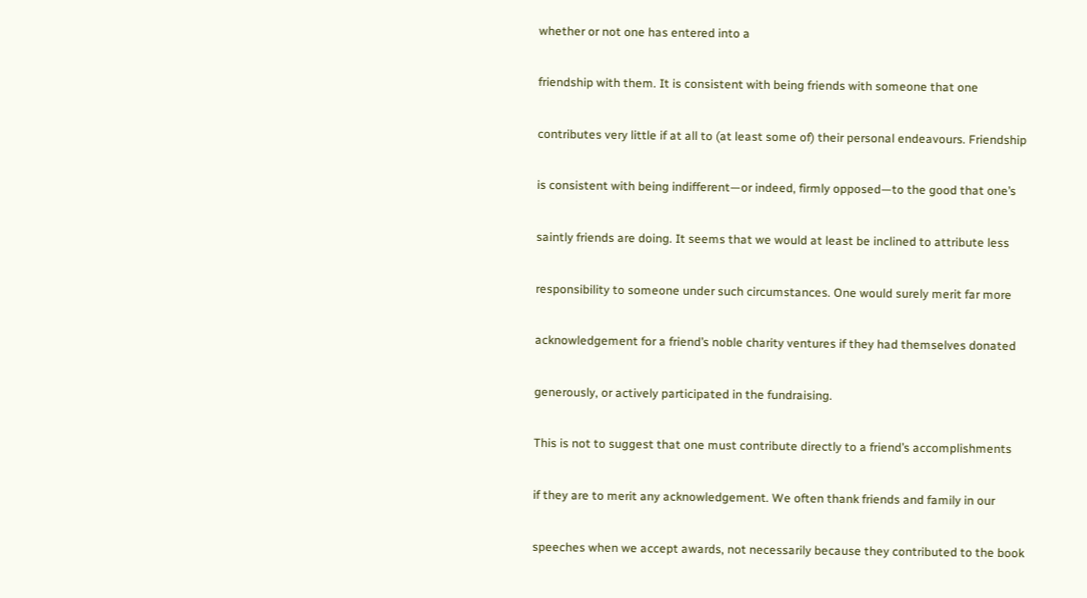whether or not one has entered into a

friendship with them. It is consistent with being friends with someone that one

contributes very little if at all to (at least some of) their personal endeavours. Friendship

is consistent with being indifferent—or indeed, firmly opposed—to the good that one’s

saintly friends are doing. It seems that we would at least be inclined to attribute less

responsibility to someone under such circumstances. One would surely merit far more

acknowledgement for a friend’s noble charity ventures if they had themselves donated

generously, or actively participated in the fundraising.

This is not to suggest that one must contribute directly to a friend’s accomplishments

if they are to merit any acknowledgement. We often thank friends and family in our

speeches when we accept awards, not necessarily because they contributed to the book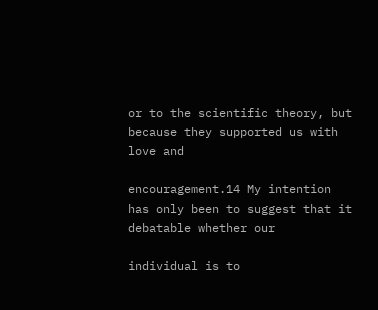or to the scientific theory, but because they supported us with love and

encouragement.14 My intention has only been to suggest that it debatable whether our

individual is to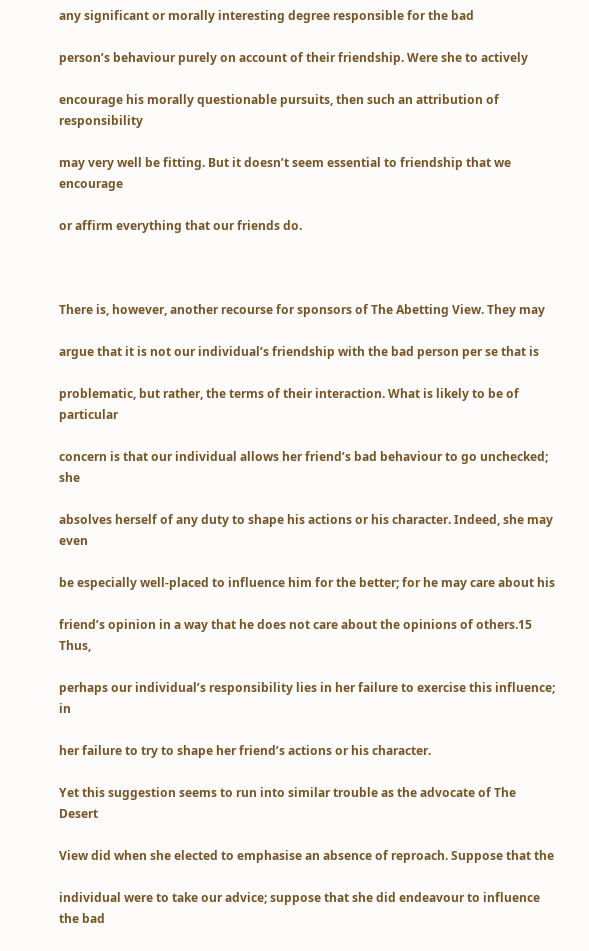any significant or morally interesting degree responsible for the bad

person’s behaviour purely on account of their friendship. Were she to actively

encourage his morally questionable pursuits, then such an attribution of responsibility

may very well be fitting. But it doesn’t seem essential to friendship that we encourage

or affirm everything that our friends do.



There is, however, another recourse for sponsors of The Abetting View. They may

argue that it is not our individual’s friendship with the bad person per se that is

problematic, but rather, the terms of their interaction. What is likely to be of particular

concern is that our individual allows her friend’s bad behaviour to go unchecked; she

absolves herself of any duty to shape his actions or his character. Indeed, she may even

be especially well-placed to influence him for the better; for he may care about his

friend’s opinion in a way that he does not care about the opinions of others.15 Thus,

perhaps our individual’s responsibility lies in her failure to exercise this influence; in

her failure to try to shape her friend’s actions or his character.

Yet this suggestion seems to run into similar trouble as the advocate of The Desert

View did when she elected to emphasise an absence of reproach. Suppose that the

individual were to take our advice; suppose that she did endeavour to influence the bad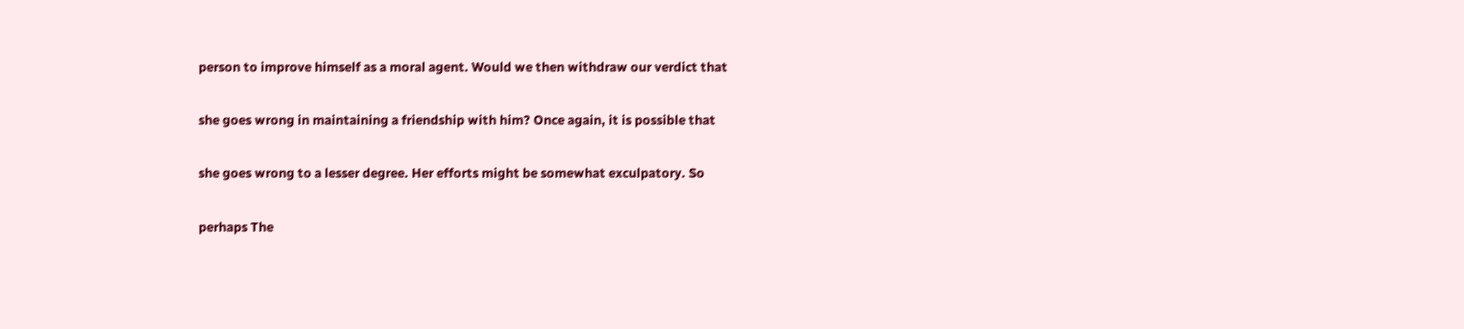person to improve himself as a moral agent. Would we then withdraw our verdict that

she goes wrong in maintaining a friendship with him? Once again, it is possible that

she goes wrong to a lesser degree. Her efforts might be somewhat exculpatory. So

perhaps The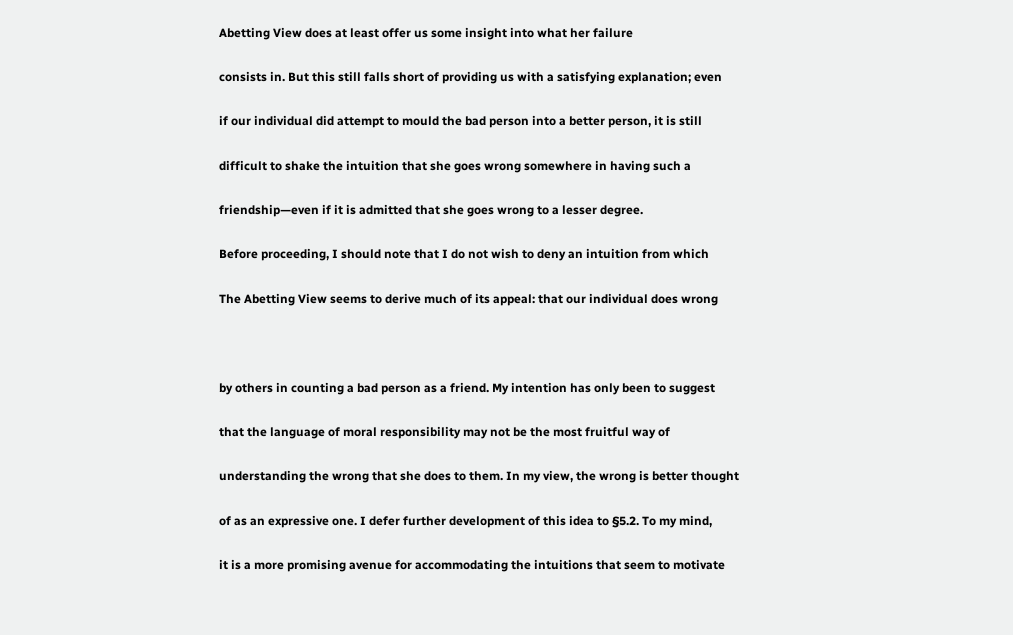Abetting View does at least offer us some insight into what her failure

consists in. But this still falls short of providing us with a satisfying explanation; even

if our individual did attempt to mould the bad person into a better person, it is still

difficult to shake the intuition that she goes wrong somewhere in having such a

friendship—even if it is admitted that she goes wrong to a lesser degree.

Before proceeding, I should note that I do not wish to deny an intuition from which

The Abetting View seems to derive much of its appeal: that our individual does wrong



by others in counting a bad person as a friend. My intention has only been to suggest

that the language of moral responsibility may not be the most fruitful way of

understanding the wrong that she does to them. In my view, the wrong is better thought

of as an expressive one. I defer further development of this idea to §5.2. To my mind,

it is a more promising avenue for accommodating the intuitions that seem to motivate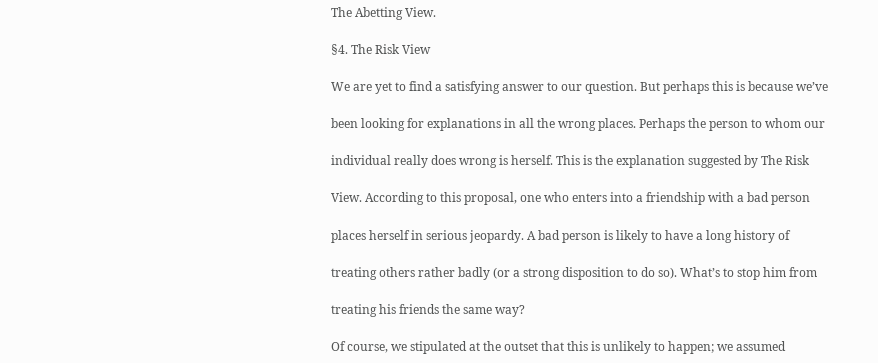The Abetting View.

§4. The Risk View

We are yet to find a satisfying answer to our question. But perhaps this is because we’ve

been looking for explanations in all the wrong places. Perhaps the person to whom our

individual really does wrong is herself. This is the explanation suggested by The Risk

View. According to this proposal, one who enters into a friendship with a bad person

places herself in serious jeopardy. A bad person is likely to have a long history of

treating others rather badly (or a strong disposition to do so). What’s to stop him from

treating his friends the same way?

Of course, we stipulated at the outset that this is unlikely to happen; we assumed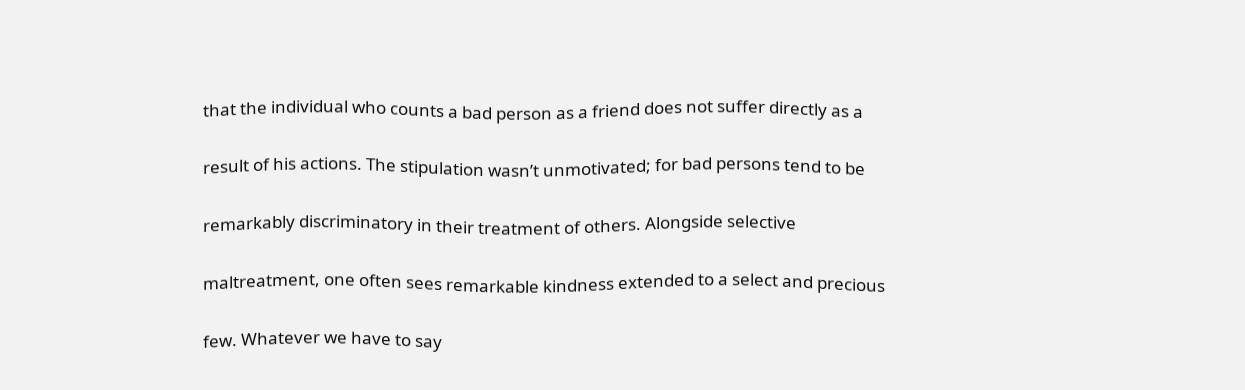that the individual who counts a bad person as a friend does not suffer directly as a

result of his actions. The stipulation wasn’t unmotivated; for bad persons tend to be

remarkably discriminatory in their treatment of others. Alongside selective

maltreatment, one often sees remarkable kindness extended to a select and precious

few. Whatever we have to say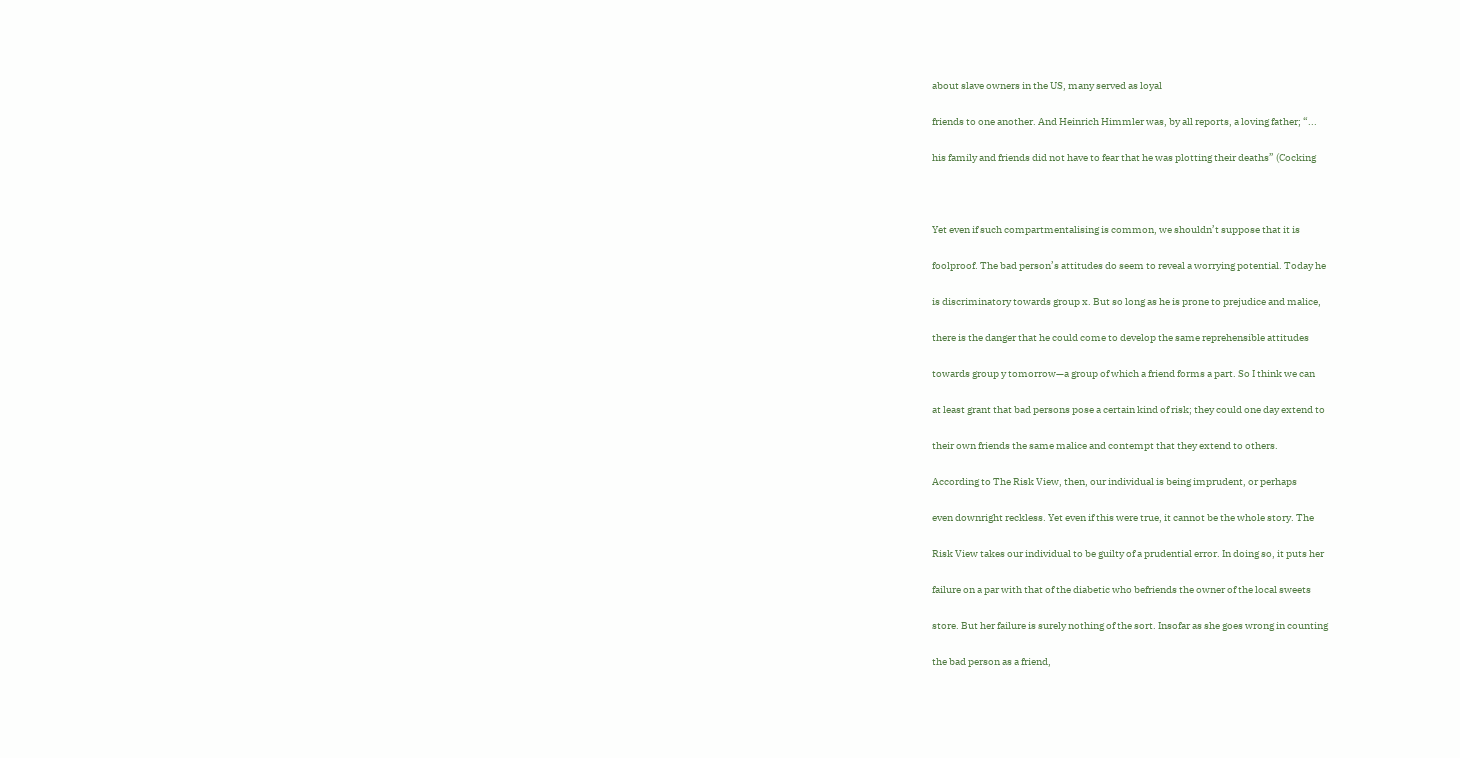about slave owners in the US, many served as loyal

friends to one another. And Heinrich Himmler was, by all reports, a loving father; “...

his family and friends did not have to fear that he was plotting their deaths” (Cocking



Yet even if such compartmentalising is common, we shouldn’t suppose that it is

foolproof. The bad person’s attitudes do seem to reveal a worrying potential. Today he

is discriminatory towards group x. But so long as he is prone to prejudice and malice,

there is the danger that he could come to develop the same reprehensible attitudes

towards group y tomorrow—a group of which a friend forms a part. So I think we can

at least grant that bad persons pose a certain kind of risk; they could one day extend to

their own friends the same malice and contempt that they extend to others.

According to The Risk View, then, our individual is being imprudent, or perhaps

even downright reckless. Yet even if this were true, it cannot be the whole story. The

Risk View takes our individual to be guilty of a prudential error. In doing so, it puts her

failure on a par with that of the diabetic who befriends the owner of the local sweets

store. But her failure is surely nothing of the sort. Insofar as she goes wrong in counting

the bad person as a friend,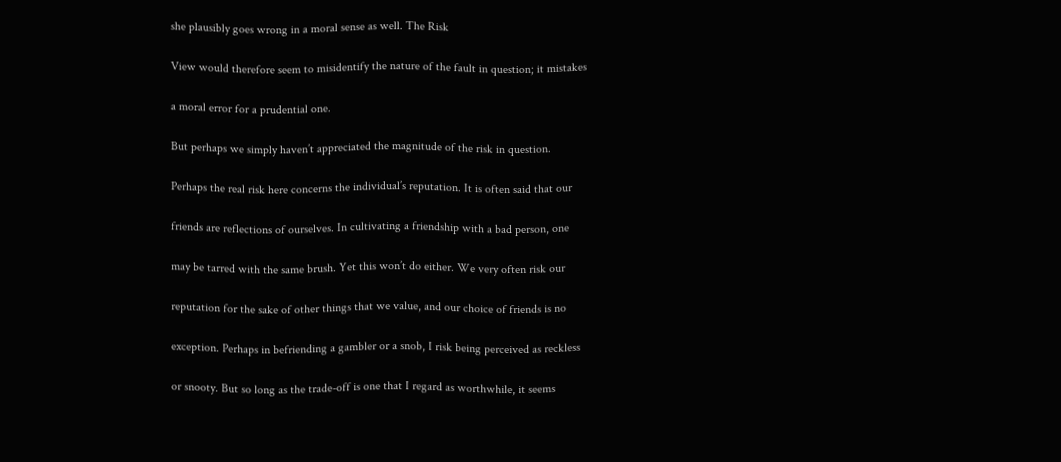she plausibly goes wrong in a moral sense as well. The Risk

View would therefore seem to misidentify the nature of the fault in question; it mistakes

a moral error for a prudential one.

But perhaps we simply haven’t appreciated the magnitude of the risk in question.

Perhaps the real risk here concerns the individual’s reputation. It is often said that our

friends are reflections of ourselves. In cultivating a friendship with a bad person, one

may be tarred with the same brush. Yet this won’t do either. We very often risk our

reputation for the sake of other things that we value, and our choice of friends is no

exception. Perhaps in befriending a gambler or a snob, I risk being perceived as reckless

or snooty. But so long as the trade-off is one that I regard as worthwhile, it seems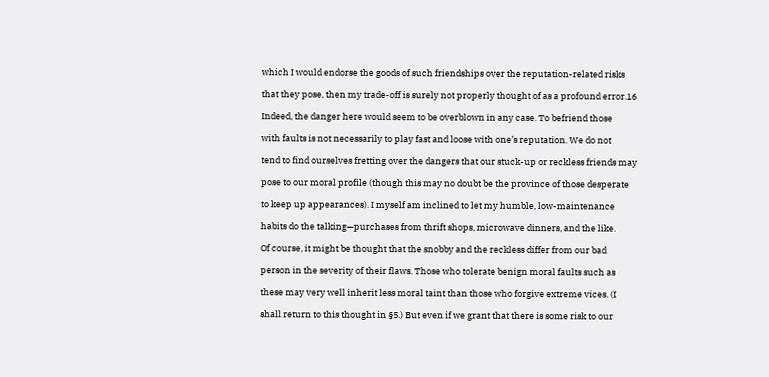which I would endorse the goods of such friendships over the reputation-related risks

that they pose, then my trade-off is surely not properly thought of as a profound error.16

Indeed, the danger here would seem to be overblown in any case. To befriend those

with faults is not necessarily to play fast and loose with one’s reputation. We do not

tend to find ourselves fretting over the dangers that our stuck-up or reckless friends may

pose to our moral profile (though this may no doubt be the province of those desperate

to keep up appearances). I myself am inclined to let my humble, low-maintenance

habits do the talking—purchases from thrift shops, microwave dinners, and the like.

Of course, it might be thought that the snobby and the reckless differ from our bad

person in the severity of their flaws. Those who tolerate benign moral faults such as

these may very well inherit less moral taint than those who forgive extreme vices. (I

shall return to this thought in §5.) But even if we grant that there is some risk to our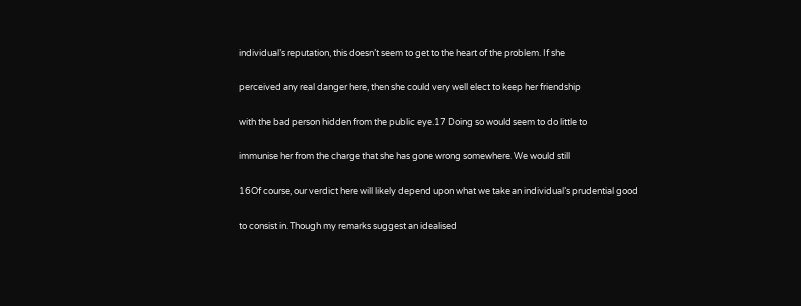individual’s reputation, this doesn’t seem to get to the heart of the problem. If she

perceived any real danger here, then she could very well elect to keep her friendship

with the bad person hidden from the public eye.17 Doing so would seem to do little to

immunise her from the charge that she has gone wrong somewhere. We would still

16Of course, our verdict here will likely depend upon what we take an individual’s prudential good

to consist in. Though my remarks suggest an idealised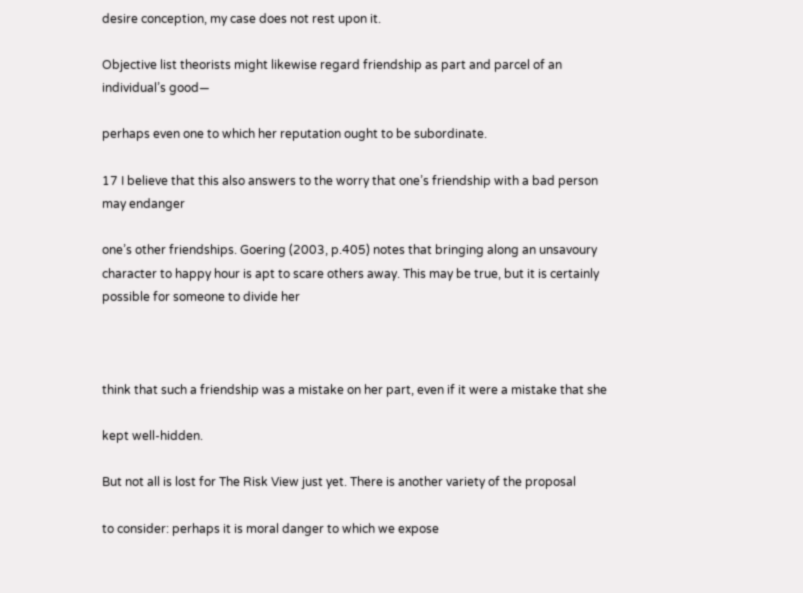desire conception, my case does not rest upon it.

Objective list theorists might likewise regard friendship as part and parcel of an individual’s good—

perhaps even one to which her reputation ought to be subordinate.

17 I believe that this also answers to the worry that one’s friendship with a bad person may endanger

one’s other friendships. Goering (2003, p.405) notes that bringing along an unsavoury character to happy hour is apt to scare others away. This may be true, but it is certainly possible for someone to divide her



think that such a friendship was a mistake on her part, even if it were a mistake that she

kept well-hidden.

But not all is lost for The Risk View just yet. There is another variety of the proposal

to consider: perhaps it is moral danger to which we expose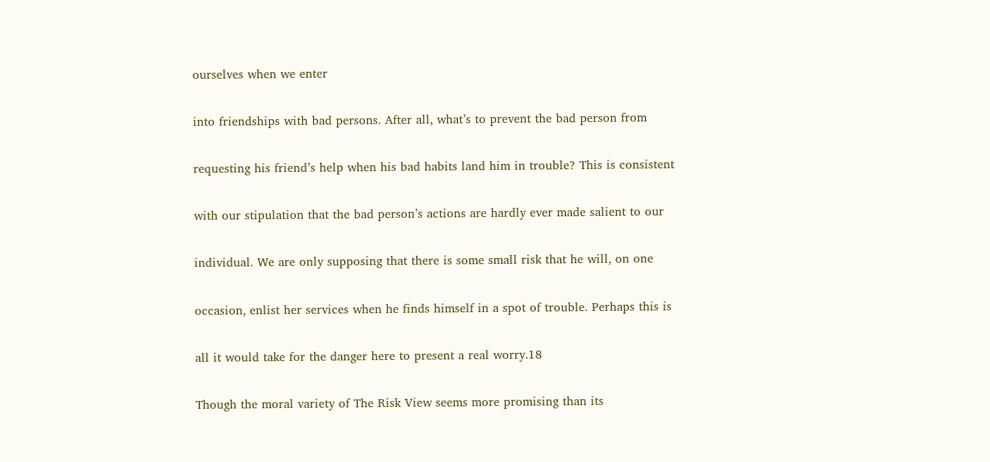ourselves when we enter

into friendships with bad persons. After all, what’s to prevent the bad person from

requesting his friend’s help when his bad habits land him in trouble? This is consistent

with our stipulation that the bad person’s actions are hardly ever made salient to our

individual. We are only supposing that there is some small risk that he will, on one

occasion, enlist her services when he finds himself in a spot of trouble. Perhaps this is

all it would take for the danger here to present a real worry.18

Though the moral variety of The Risk View seems more promising than its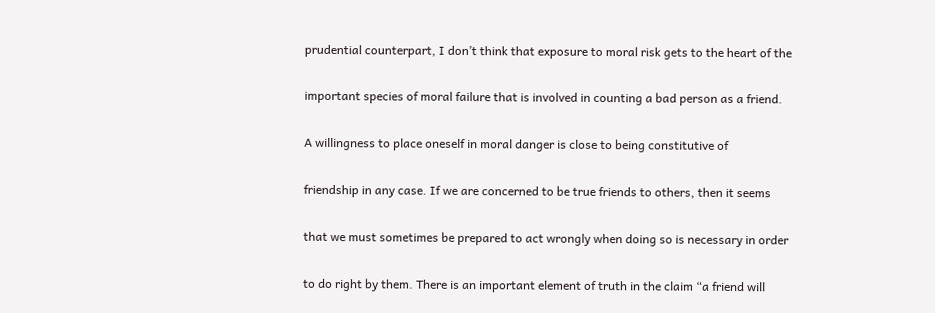prudential counterpart, I don’t think that exposure to moral risk gets to the heart of the

important species of moral failure that is involved in counting a bad person as a friend.

A willingness to place oneself in moral danger is close to being constitutive of

friendship in any case. If we are concerned to be true friends to others, then it seems

that we must sometimes be prepared to act wrongly when doing so is necessary in order

to do right by them. There is an important element of truth in the claim “a friend will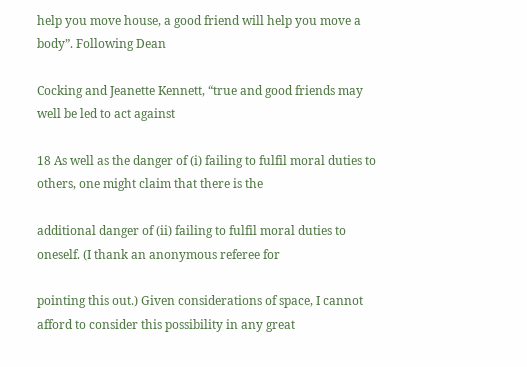help you move house, a good friend will help you move a body”. Following Dean

Cocking and Jeanette Kennett, “true and good friends may well be led to act against

18 As well as the danger of (i) failing to fulfil moral duties to others, one might claim that there is the

additional danger of (ii) failing to fulfil moral duties to oneself. (I thank an anonymous referee for

pointing this out.) Given considerations of space, I cannot afford to consider this possibility in any great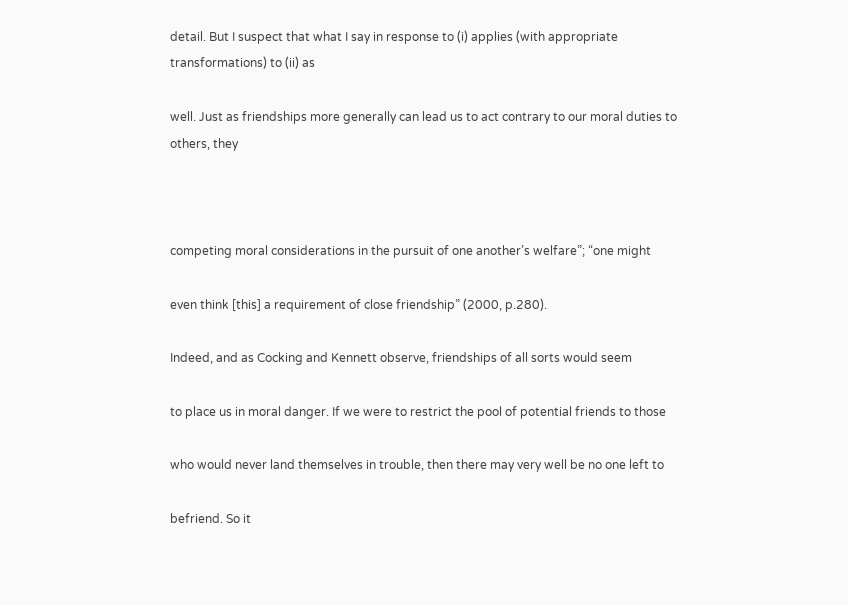detail. But I suspect that what I say in response to (i) applies (with appropriate transformations) to (ii) as

well. Just as friendships more generally can lead us to act contrary to our moral duties to others, they



competing moral considerations in the pursuit of one another’s welfare”; “one might

even think [this] a requirement of close friendship” (2000, p.280).

Indeed, and as Cocking and Kennett observe, friendships of all sorts would seem

to place us in moral danger. If we were to restrict the pool of potential friends to those

who would never land themselves in trouble, then there may very well be no one left to

befriend. So it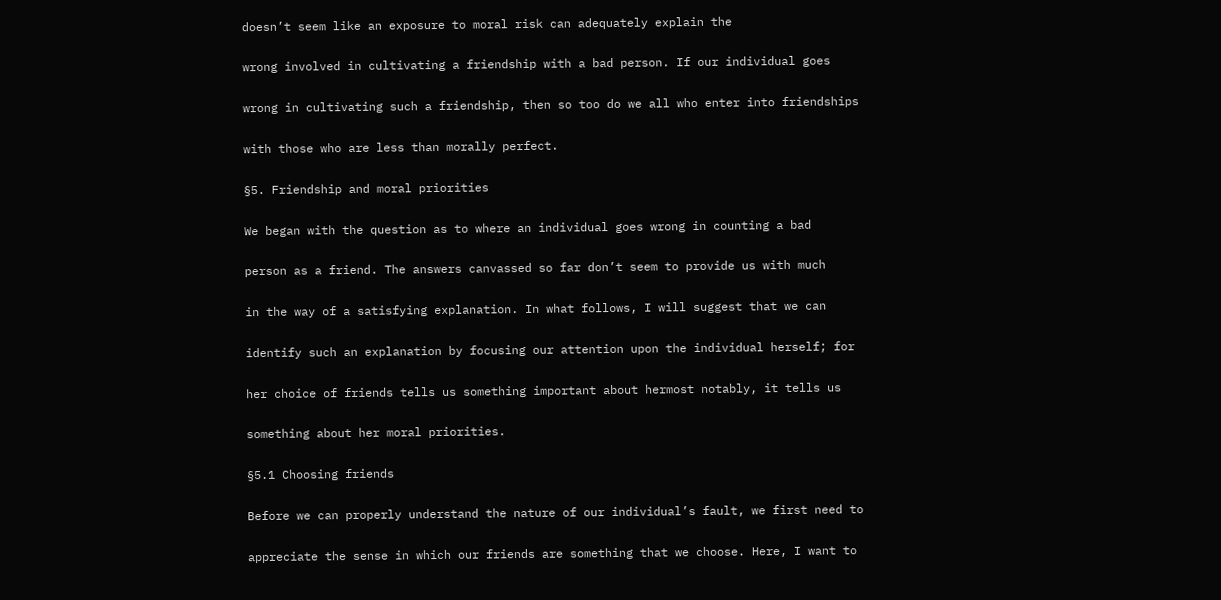doesn’t seem like an exposure to moral risk can adequately explain the

wrong involved in cultivating a friendship with a bad person. If our individual goes

wrong in cultivating such a friendship, then so too do we all who enter into friendships

with those who are less than morally perfect.

§5. Friendship and moral priorities

We began with the question as to where an individual goes wrong in counting a bad

person as a friend. The answers canvassed so far don’t seem to provide us with much

in the way of a satisfying explanation. In what follows, I will suggest that we can

identify such an explanation by focusing our attention upon the individual herself; for

her choice of friends tells us something important about hermost notably, it tells us

something about her moral priorities.

§5.1 Choosing friends

Before we can properly understand the nature of our individual’s fault, we first need to

appreciate the sense in which our friends are something that we choose. Here, I want to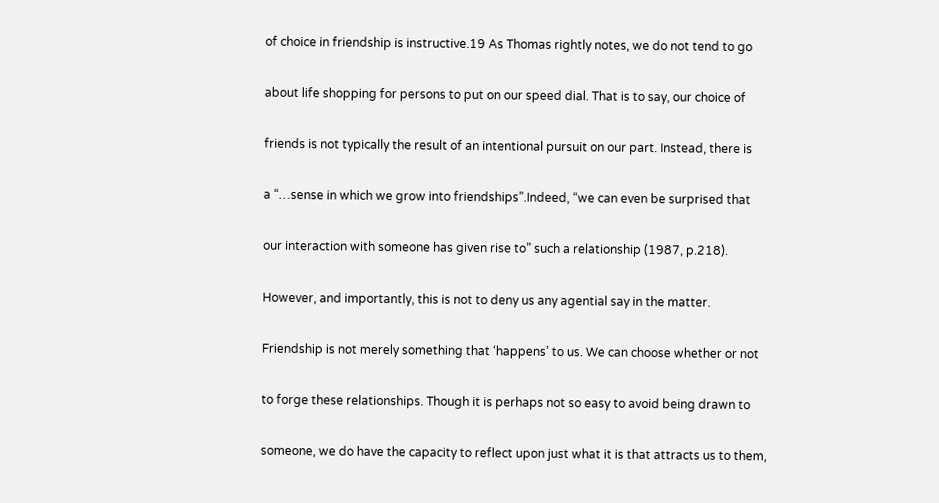of choice in friendship is instructive.19 As Thomas rightly notes, we do not tend to go

about life shopping for persons to put on our speed dial. That is to say, our choice of

friends is not typically the result of an intentional pursuit on our part. Instead, there is

a “…sense in which we grow into friendships”.Indeed, “we can even be surprised that

our interaction with someone has given rise to” such a relationship (1987, p.218).

However, and importantly, this is not to deny us any agential say in the matter.

Friendship is not merely something that ‘happens’ to us. We can choose whether or not

to forge these relationships. Though it is perhaps not so easy to avoid being drawn to

someone, we do have the capacity to reflect upon just what it is that attracts us to them,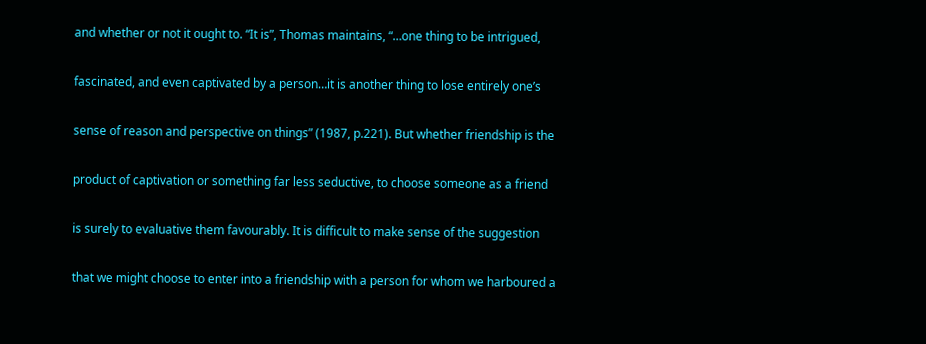and whether or not it ought to. “It is”, Thomas maintains, “…one thing to be intrigued,

fascinated, and even captivated by a person…it is another thing to lose entirely one’s

sense of reason and perspective on things” (1987, p.221). But whether friendship is the

product of captivation or something far less seductive, to choose someone as a friend

is surely to evaluative them favourably. It is difficult to make sense of the suggestion

that we might choose to enter into a friendship with a person for whom we harboured a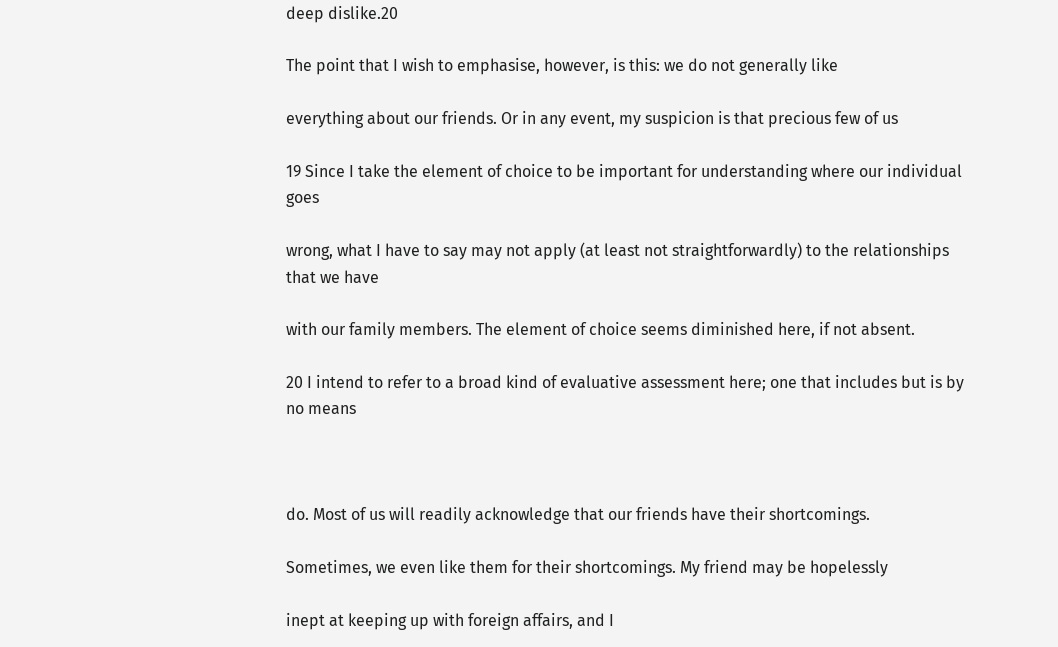deep dislike.20

The point that I wish to emphasise, however, is this: we do not generally like

everything about our friends. Or in any event, my suspicion is that precious few of us

19 Since I take the element of choice to be important for understanding where our individual goes

wrong, what I have to say may not apply (at least not straightforwardly) to the relationships that we have

with our family members. The element of choice seems diminished here, if not absent.

20 I intend to refer to a broad kind of evaluative assessment here; one that includes but is by no means



do. Most of us will readily acknowledge that our friends have their shortcomings.

Sometimes, we even like them for their shortcomings. My friend may be hopelessly

inept at keeping up with foreign affairs, and I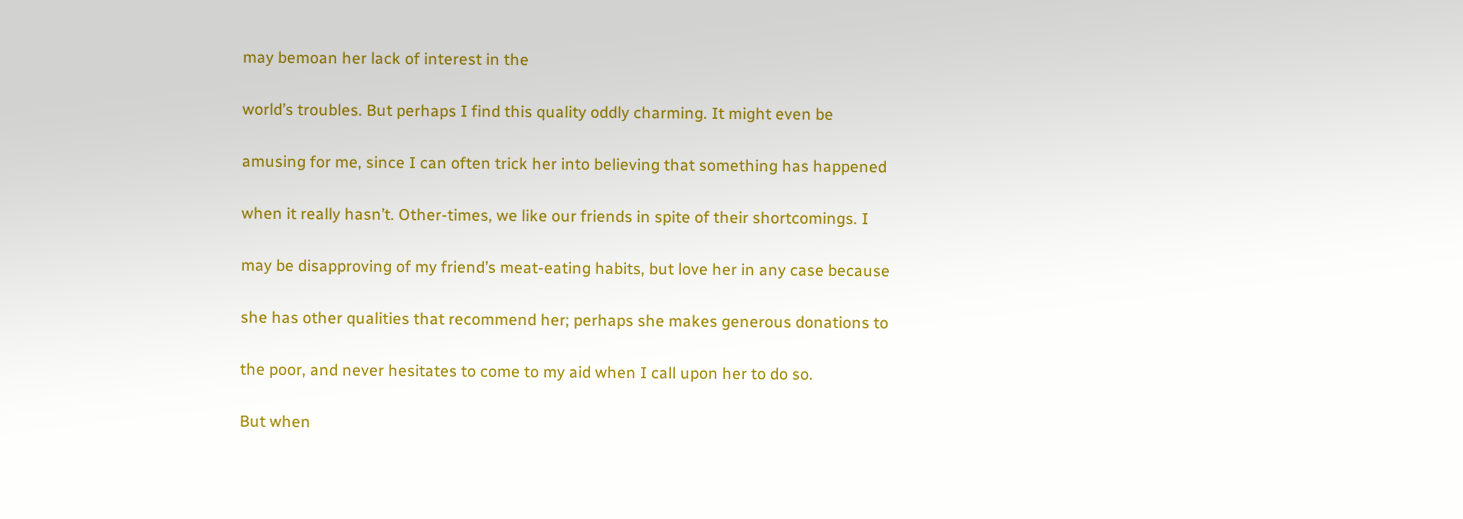may bemoan her lack of interest in the

world’s troubles. But perhaps I find this quality oddly charming. It might even be

amusing for me, since I can often trick her into believing that something has happened

when it really hasn’t. Other-times, we like our friends in spite of their shortcomings. I

may be disapproving of my friend’s meat-eating habits, but love her in any case because

she has other qualities that recommend her; perhaps she makes generous donations to

the poor, and never hesitates to come to my aid when I call upon her to do so.

But when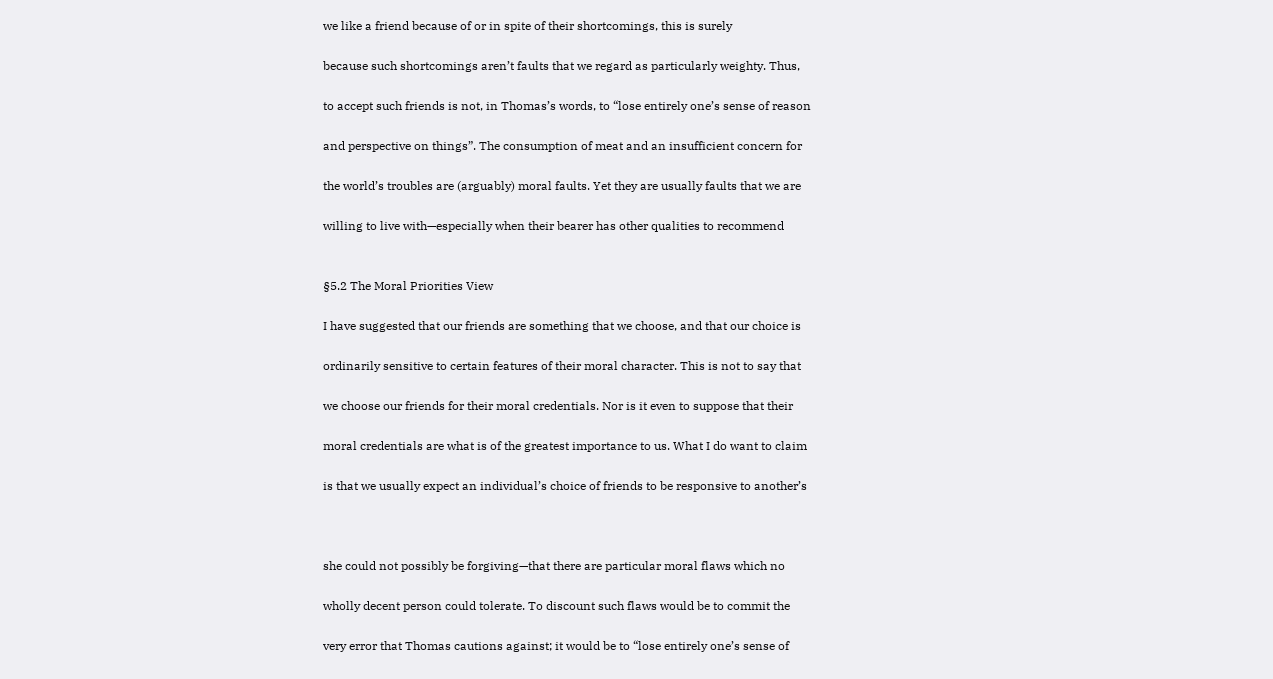we like a friend because of or in spite of their shortcomings, this is surely

because such shortcomings aren’t faults that we regard as particularly weighty. Thus,

to accept such friends is not, in Thomas’s words, to “lose entirely one’s sense of reason

and perspective on things”. The consumption of meat and an insufficient concern for

the world’s troubles are (arguably) moral faults. Yet they are usually faults that we are

willing to live with—especially when their bearer has other qualities to recommend


§5.2 The Moral Priorities View

I have suggested that our friends are something that we choose, and that our choice is

ordinarily sensitive to certain features of their moral character. This is not to say that

we choose our friends for their moral credentials. Nor is it even to suppose that their

moral credentials are what is of the greatest importance to us. What I do want to claim

is that we usually expect an individual’s choice of friends to be responsive to another’s



she could not possibly be forgiving—that there are particular moral flaws which no

wholly decent person could tolerate. To discount such flaws would be to commit the

very error that Thomas cautions against; it would be to “lose entirely one’s sense of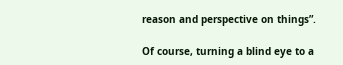reason and perspective on things”.

Of course, turning a blind eye to a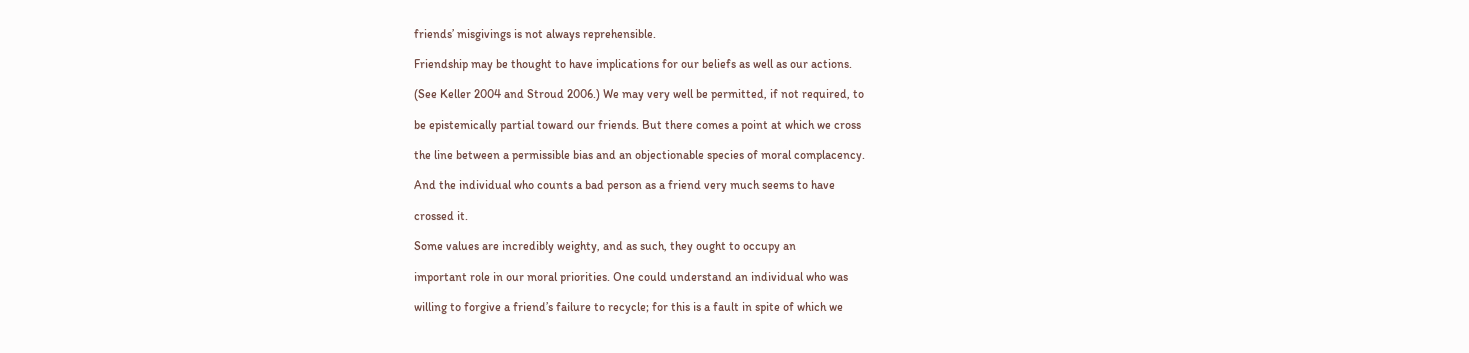friends’ misgivings is not always reprehensible.

Friendship may be thought to have implications for our beliefs as well as our actions.

(See Keller 2004 and Stroud 2006.) We may very well be permitted, if not required, to

be epistemically partial toward our friends. But there comes a point at which we cross

the line between a permissible bias and an objectionable species of moral complacency.

And the individual who counts a bad person as a friend very much seems to have

crossed it.

Some values are incredibly weighty, and as such, they ought to occupy an

important role in our moral priorities. One could understand an individual who was

willing to forgive a friend’s failure to recycle; for this is a fault in spite of which we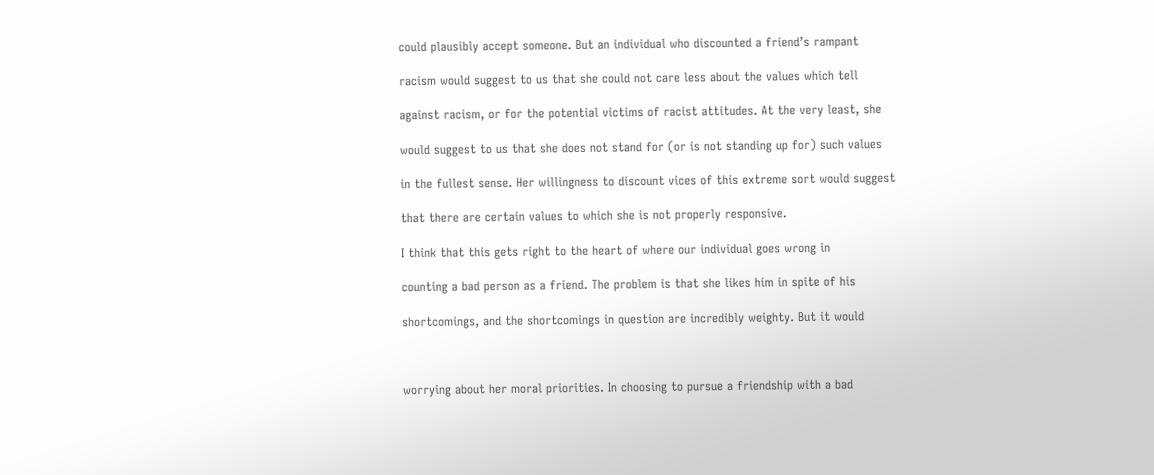could plausibly accept someone. But an individual who discounted a friend’s rampant

racism would suggest to us that she could not care less about the values which tell

against racism, or for the potential victims of racist attitudes. At the very least, she

would suggest to us that she does not stand for (or is not standing up for) such values

in the fullest sense. Her willingness to discount vices of this extreme sort would suggest

that there are certain values to which she is not properly responsive.

I think that this gets right to the heart of where our individual goes wrong in

counting a bad person as a friend. The problem is that she likes him in spite of his

shortcomings, and the shortcomings in question are incredibly weighty. But it would



worrying about her moral priorities. In choosing to pursue a friendship with a bad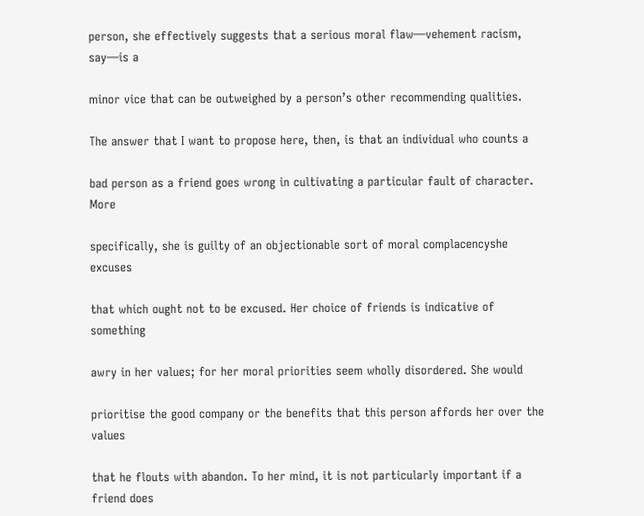person, she effectively suggests that a serious moral flaw—vehement racism, say—is a

minor vice that can be outweighed by a person’s other recommending qualities.

The answer that I want to propose here, then, is that an individual who counts a

bad person as a friend goes wrong in cultivating a particular fault of character. More

specifically, she is guilty of an objectionable sort of moral complacencyshe excuses

that which ought not to be excused. Her choice of friends is indicative of something

awry in her values; for her moral priorities seem wholly disordered. She would

prioritise the good company or the benefits that this person affords her over the values

that he flouts with abandon. To her mind, it is not particularly important if a friend does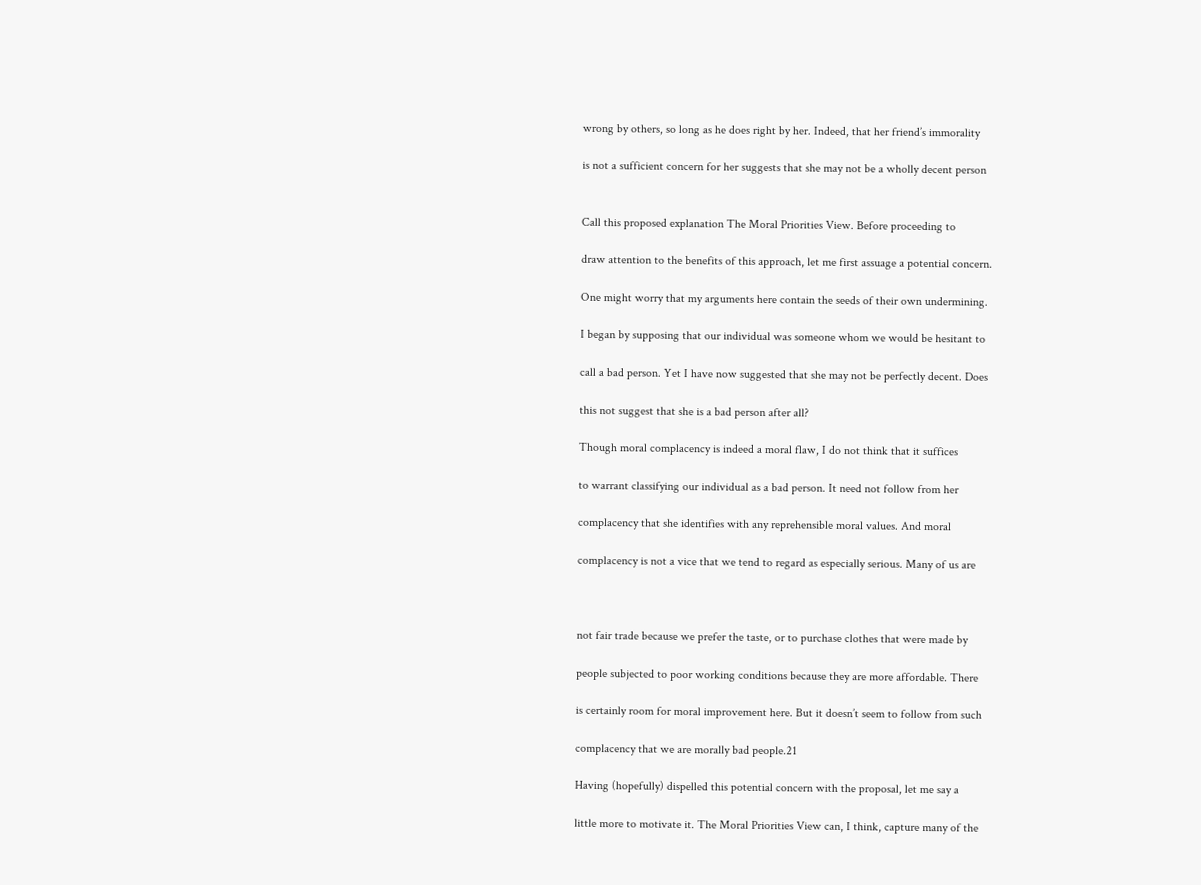wrong by others, so long as he does right by her. Indeed, that her friend’s immorality

is not a sufficient concern for her suggests that she may not be a wholly decent person


Call this proposed explanation The Moral Priorities View. Before proceeding to

draw attention to the benefits of this approach, let me first assuage a potential concern.

One might worry that my arguments here contain the seeds of their own undermining.

I began by supposing that our individual was someone whom we would be hesitant to

call a bad person. Yet I have now suggested that she may not be perfectly decent. Does

this not suggest that she is a bad person after all?

Though moral complacency is indeed a moral flaw, I do not think that it suffices

to warrant classifying our individual as a bad person. It need not follow from her

complacency that she identifies with any reprehensible moral values. And moral

complacency is not a vice that we tend to regard as especially serious. Many of us are



not fair trade because we prefer the taste, or to purchase clothes that were made by

people subjected to poor working conditions because they are more affordable. There

is certainly room for moral improvement here. But it doesn’t seem to follow from such

complacency that we are morally bad people.21

Having (hopefully) dispelled this potential concern with the proposal, let me say a

little more to motivate it. The Moral Priorities View can, I think, capture many of the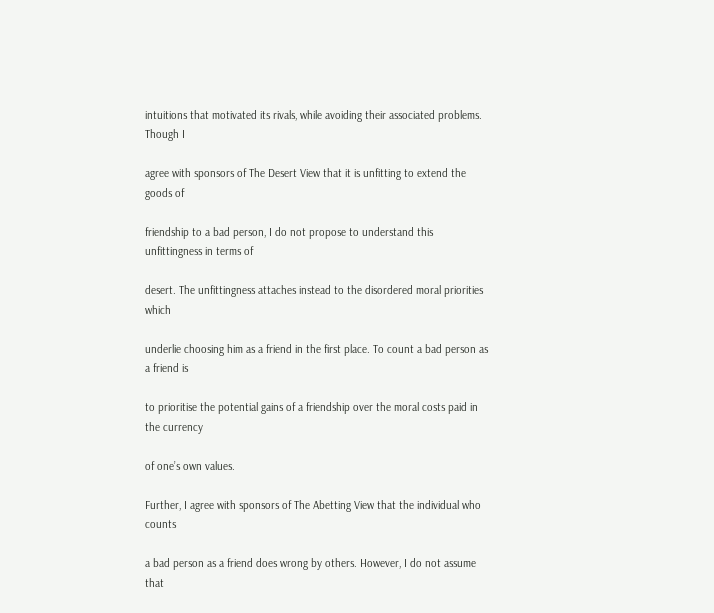intuitions that motivated its rivals, while avoiding their associated problems. Though I

agree with sponsors of The Desert View that it is unfitting to extend the goods of

friendship to a bad person, I do not propose to understand this unfittingness in terms of

desert. The unfittingness attaches instead to the disordered moral priorities which

underlie choosing him as a friend in the first place. To count a bad person as a friend is

to prioritise the potential gains of a friendship over the moral costs paid in the currency

of one’s own values.

Further, I agree with sponsors of The Abetting View that the individual who counts

a bad person as a friend does wrong by others. However, I do not assume that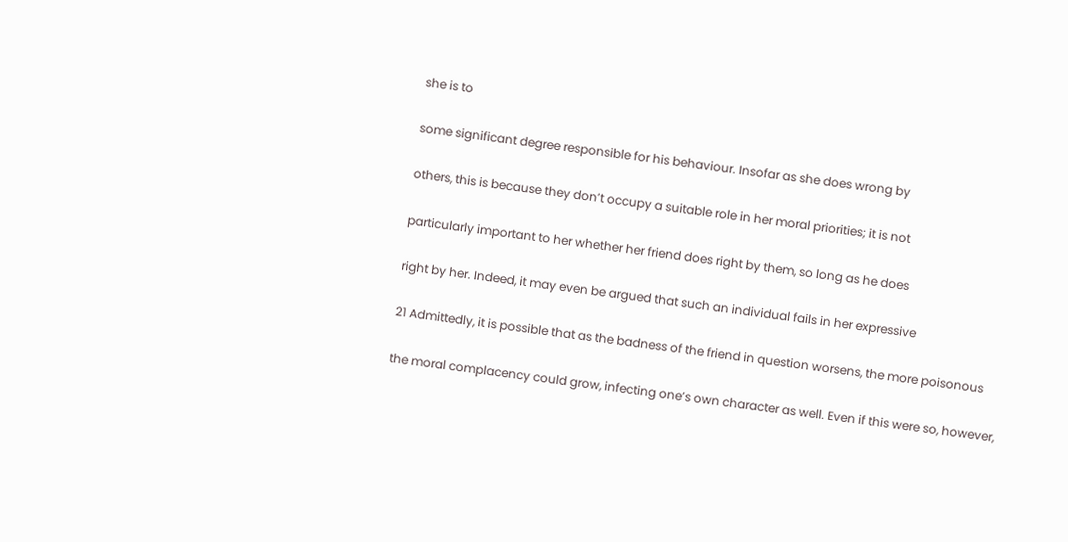she is to

some significant degree responsible for his behaviour. Insofar as she does wrong by

others, this is because they don’t occupy a suitable role in her moral priorities; it is not

particularly important to her whether her friend does right by them, so long as he does

right by her. Indeed, it may even be argued that such an individual fails in her expressive

21 Admittedly, it is possible that as the badness of the friend in question worsens, the more poisonous

the moral complacency could grow, infecting one’s own character as well. Even if this were so, however,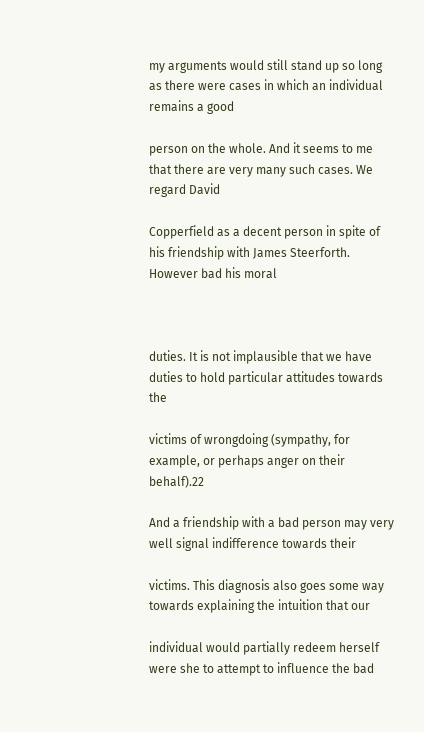my arguments would still stand up so long as there were cases in which an individual remains a good

person on the whole. And it seems to me that there are very many such cases. We regard David

Copperfield as a decent person in spite of his friendship with James Steerforth. However bad his moral



duties. It is not implausible that we have duties to hold particular attitudes towards the

victims of wrongdoing (sympathy, for example, or perhaps anger on their behalf).22

And a friendship with a bad person may very well signal indifference towards their

victims. This diagnosis also goes some way towards explaining the intuition that our

individual would partially redeem herself were she to attempt to influence the bad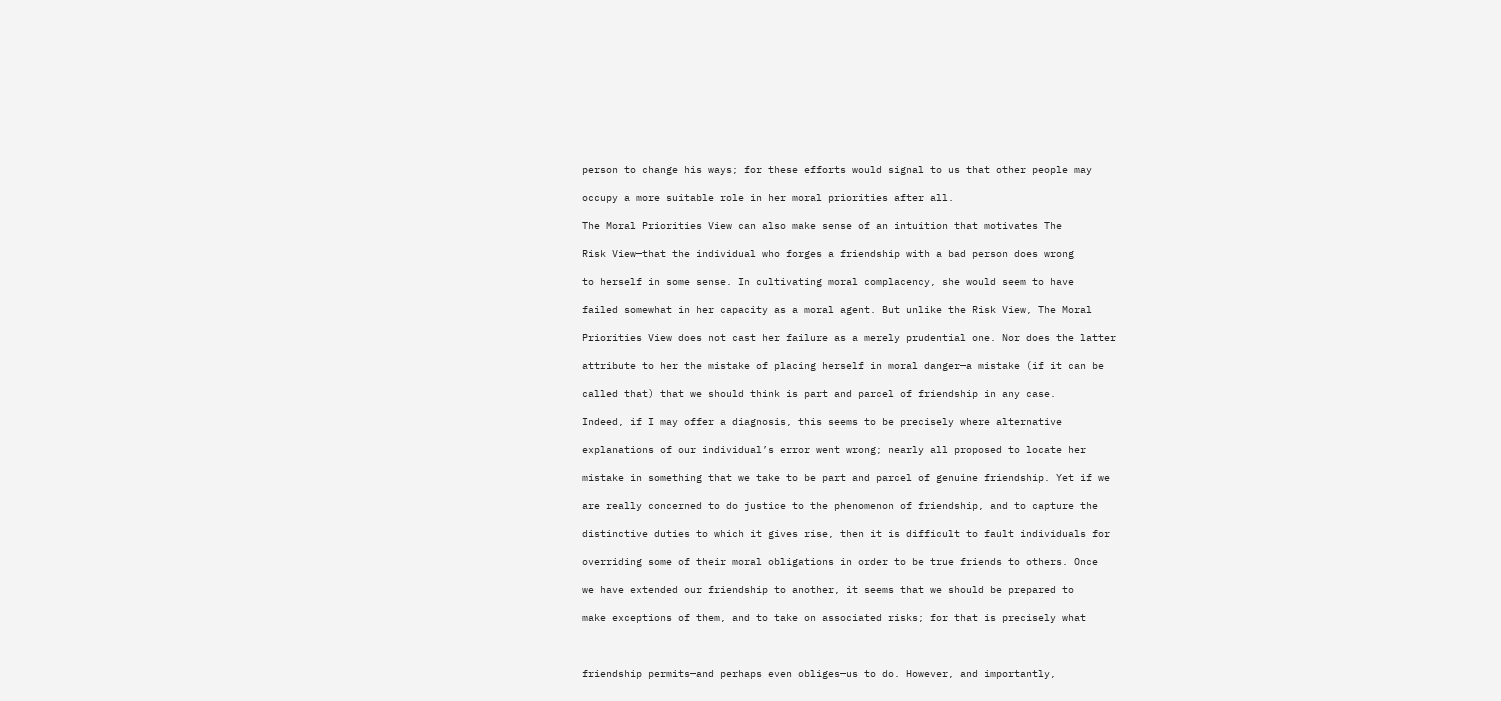person to change his ways; for these efforts would signal to us that other people may

occupy a more suitable role in her moral priorities after all.

The Moral Priorities View can also make sense of an intuition that motivates The

Risk View—that the individual who forges a friendship with a bad person does wrong

to herself in some sense. In cultivating moral complacency, she would seem to have

failed somewhat in her capacity as a moral agent. But unlike the Risk View, The Moral

Priorities View does not cast her failure as a merely prudential one. Nor does the latter

attribute to her the mistake of placing herself in moral danger—a mistake (if it can be

called that) that we should think is part and parcel of friendship in any case.

Indeed, if I may offer a diagnosis, this seems to be precisely where alternative

explanations of our individual’s error went wrong; nearly all proposed to locate her

mistake in something that we take to be part and parcel of genuine friendship. Yet if we

are really concerned to do justice to the phenomenon of friendship, and to capture the

distinctive duties to which it gives rise, then it is difficult to fault individuals for

overriding some of their moral obligations in order to be true friends to others. Once

we have extended our friendship to another, it seems that we should be prepared to

make exceptions of them, and to take on associated risks; for that is precisely what



friendship permits—and perhaps even obliges—us to do. However, and importantly,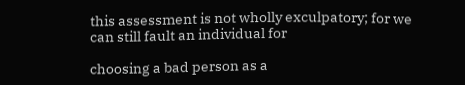this assessment is not wholly exculpatory; for we can still fault an individual for

choosing a bad person as a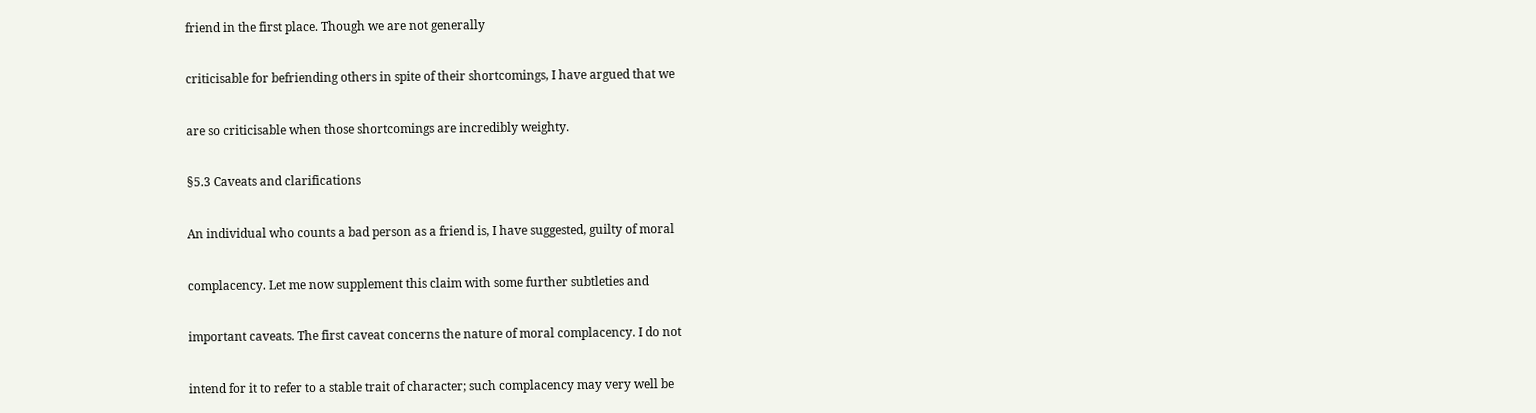friend in the first place. Though we are not generally

criticisable for befriending others in spite of their shortcomings, I have argued that we

are so criticisable when those shortcomings are incredibly weighty.

§5.3 Caveats and clarifications

An individual who counts a bad person as a friend is, I have suggested, guilty of moral

complacency. Let me now supplement this claim with some further subtleties and

important caveats. The first caveat concerns the nature of moral complacency. I do not

intend for it to refer to a stable trait of character; such complacency may very well be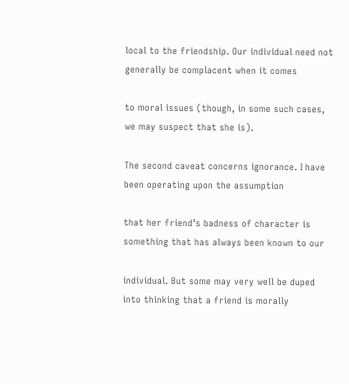local to the friendship. Our individual need not generally be complacent when it comes

to moral issues (though, in some such cases, we may suspect that she is).

The second caveat concerns ignorance. I have been operating upon the assumption

that her friend’s badness of character is something that has always been known to our

individual. But some may very well be duped into thinking that a friend is morally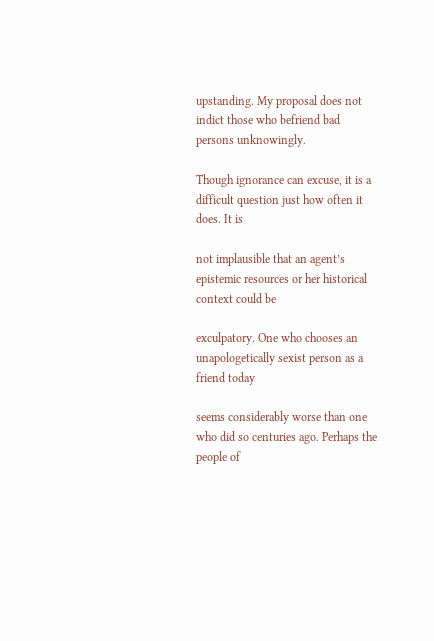upstanding. My proposal does not indict those who befriend bad persons unknowingly.

Though ignorance can excuse, it is a difficult question just how often it does. It is

not implausible that an agent’s epistemic resources or her historical context could be

exculpatory. One who chooses an unapologetically sexist person as a friend today

seems considerably worse than one who did so centuries ago. Perhaps the people of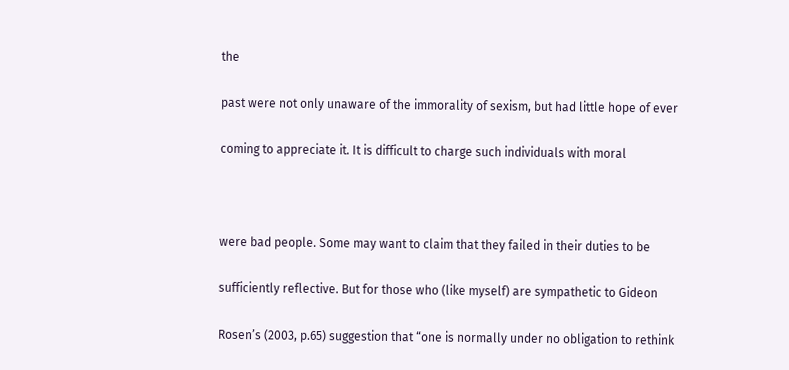the

past were not only unaware of the immorality of sexism, but had little hope of ever

coming to appreciate it. It is difficult to charge such individuals with moral



were bad people. Some may want to claim that they failed in their duties to be

sufficiently reflective. But for those who (like myself) are sympathetic to Gideon

Rosen’s (2003, p.65) suggestion that “one is normally under no obligation to rethink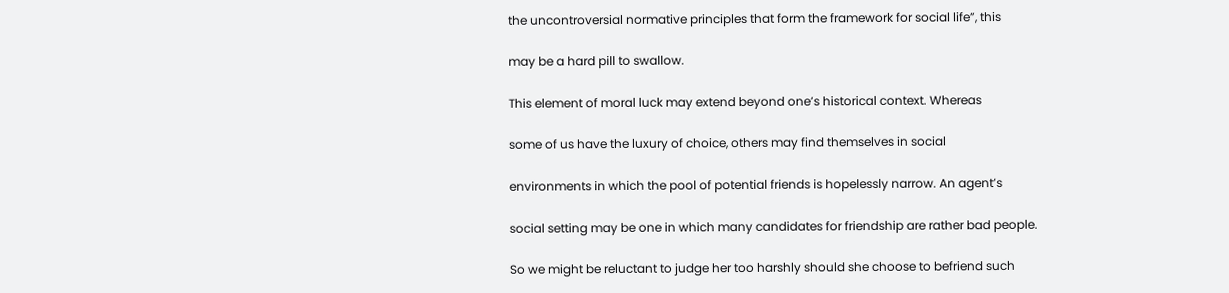the uncontroversial normative principles that form the framework for social life”, this

may be a hard pill to swallow.

This element of moral luck may extend beyond one’s historical context. Whereas

some of us have the luxury of choice, others may find themselves in social

environments in which the pool of potential friends is hopelessly narrow. An agent’s

social setting may be one in which many candidates for friendship are rather bad people.

So we might be reluctant to judge her too harshly should she choose to befriend such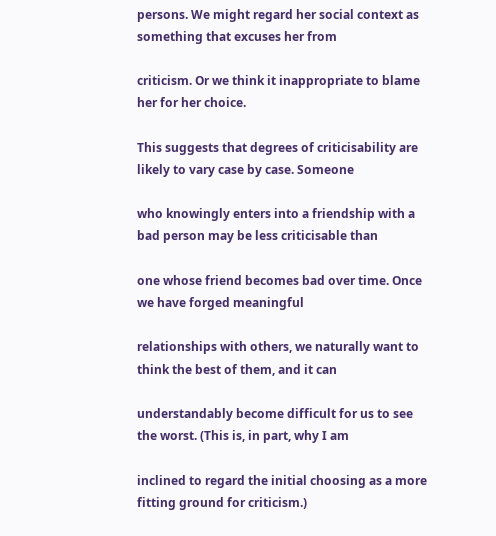persons. We might regard her social context as something that excuses her from

criticism. Or we think it inappropriate to blame her for her choice.

This suggests that degrees of criticisability are likely to vary case by case. Someone

who knowingly enters into a friendship with a bad person may be less criticisable than

one whose friend becomes bad over time. Once we have forged meaningful

relationships with others, we naturally want to think the best of them, and it can

understandably become difficult for us to see the worst. (This is, in part, why I am

inclined to regard the initial choosing as a more fitting ground for criticism.)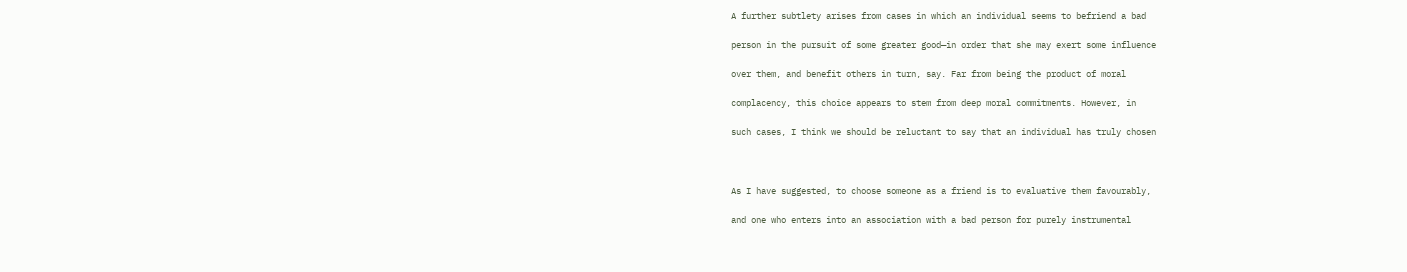A further subtlety arises from cases in which an individual seems to befriend a bad

person in the pursuit of some greater good—in order that she may exert some influence

over them, and benefit others in turn, say. Far from being the product of moral

complacency, this choice appears to stem from deep moral commitments. However, in

such cases, I think we should be reluctant to say that an individual has truly chosen



As I have suggested, to choose someone as a friend is to evaluative them favourably,

and one who enters into an association with a bad person for purely instrumental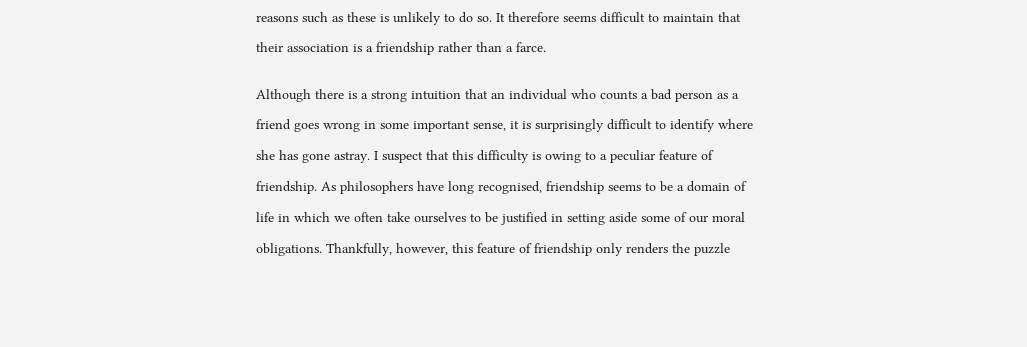reasons such as these is unlikely to do so. It therefore seems difficult to maintain that

their association is a friendship rather than a farce.


Although there is a strong intuition that an individual who counts a bad person as a

friend goes wrong in some important sense, it is surprisingly difficult to identify where

she has gone astray. I suspect that this difficulty is owing to a peculiar feature of

friendship. As philosophers have long recognised, friendship seems to be a domain of

life in which we often take ourselves to be justified in setting aside some of our moral

obligations. Thankfully, however, this feature of friendship only renders the puzzle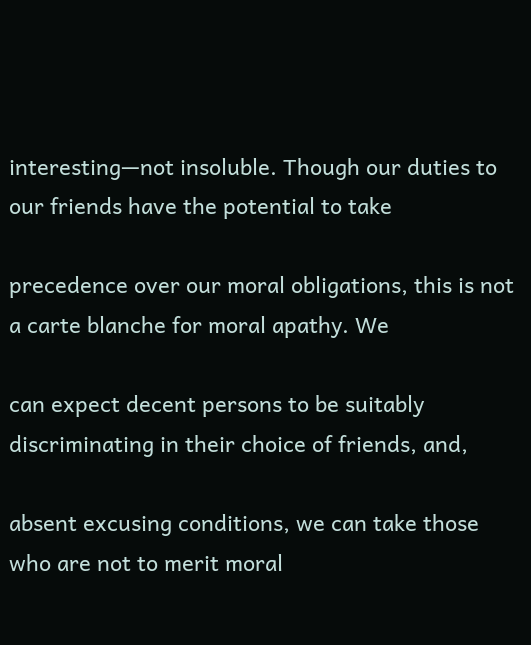interesting—not insoluble. Though our duties to our friends have the potential to take

precedence over our moral obligations, this is not a carte blanche for moral apathy. We

can expect decent persons to be suitably discriminating in their choice of friends, and,

absent excusing conditions, we can take those who are not to merit moral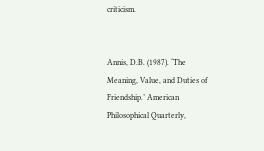criticism.


Annis, D.B. (1987). ‘The Meaning, Value, and Duties of Friendship.’ American Philosophical Quarterly,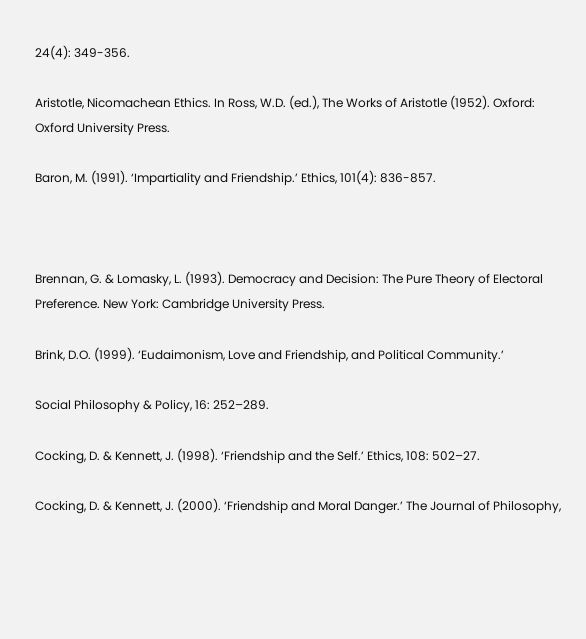24(4): 349-356.

Aristotle, Nicomachean Ethics. In Ross, W.D. (ed.), The Works of Aristotle (1952). Oxford: Oxford University Press.

Baron, M. (1991). ‘Impartiality and Friendship.’ Ethics, 101(4): 836-857.



Brennan, G. & Lomasky, L. (1993). Democracy and Decision: The Pure Theory of Electoral Preference. New York: Cambridge University Press.

Brink, D.O. (1999). ‘Eudaimonism, Love and Friendship, and Political Community.’

Social Philosophy & Policy, 16: 252–289.

Cocking, D. & Kennett, J. (1998). ‘Friendship and the Self.’ Ethics, 108: 502–27.

Cocking, D. & Kennett, J. (2000). ‘Friendship and Moral Danger.’ The Journal of Philosophy,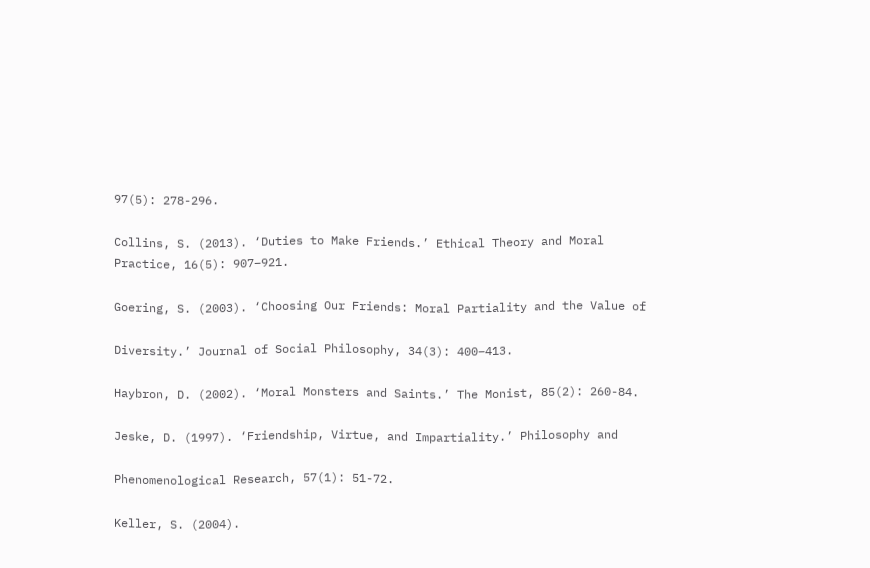97(5): 278-296.

Collins, S. (2013). ‘Duties to Make Friends.’ Ethical Theory and Moral Practice, 16(5): 907–921.

Goering, S. (2003). ‘Choosing Our Friends: Moral Partiality and the Value of

Diversity.’ Journal of Social Philosophy, 34(3): 400–413.

Haybron, D. (2002). ‘Moral Monsters and Saints.’ The Monist, 85(2): 260-84.

Jeske, D. (1997). ‘Friendship, Virtue, and Impartiality.’ Philosophy and

Phenomenological Research, 57(1): 51-72.

Keller, S. (2004).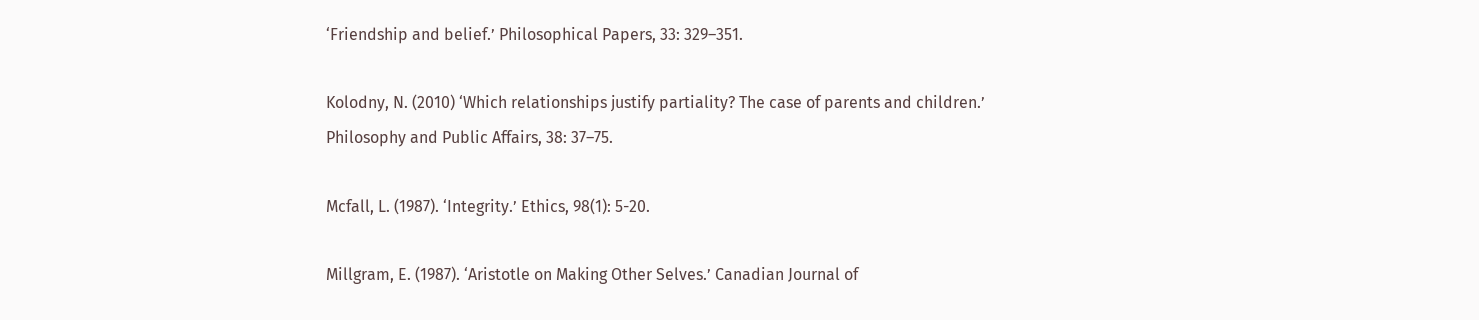‘Friendship and belief.’ Philosophical Papers, 33: 329–351.

Kolodny, N. (2010) ‘Which relationships justify partiality? The case of parents and children.’ Philosophy and Public Affairs, 38: 37–75.

Mcfall, L. (1987). ‘Integrity.’ Ethics, 98(1): 5-20.

Millgram, E. (1987). ‘Aristotle on Making Other Selves.’ Canadian Journal of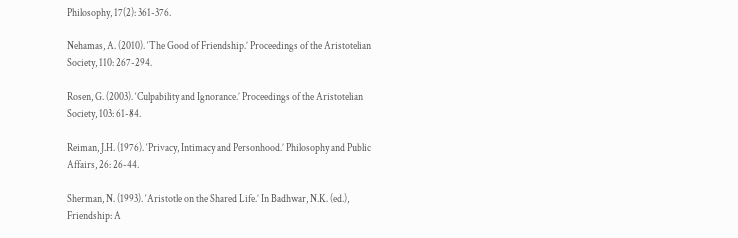Philosophy, 17(2): 361-376.

Nehamas, A. (2010). ‘The Good of Friendship.’ Proceedings of the Aristotelian Society, 110: 267-294.

Rosen, G. (2003). ‘Culpability and Ignorance.’ Proceedings of the Aristotelian Society, 103: 61-84.

Reiman, J.H. (1976). ‘Privacy, Intimacy and Personhood.’ Philosophy and Public Affairs, 26: 26-44.

Sherman, N. (1993). ‘Aristotle on the Shared Life.’ In Badhwar, N.K. (ed.), Friendship: A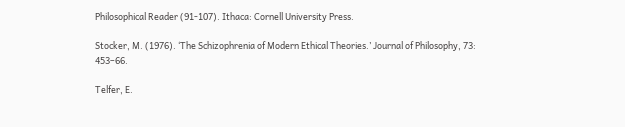Philosophical Reader (91-107). Ithaca: Cornell University Press.

Stocker, M. (1976). ‘The Schizophrenia of Modern Ethical Theories.’ Journal of Philosophy, 73: 453–66.

Telfer, E.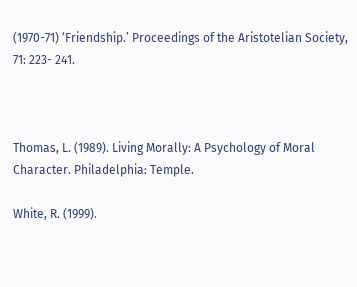(1970-71) ‘Friendship.’ Proceedings of the Aristotelian Society, 71: 223- 241.



Thomas, L. (1989). Living Morally: A Psychology of Moral Character. Philadelphia: Temple.

White, R. (1999).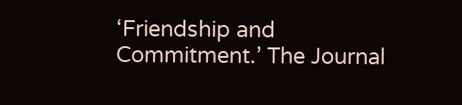‘Friendship and Commitment.’ The Journal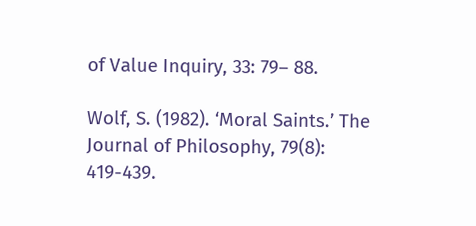of Value Inquiry, 33: 79– 88.

Wolf, S. (1982). ‘Moral Saints.’ The Journal of Philosophy, 79(8): 419-439.